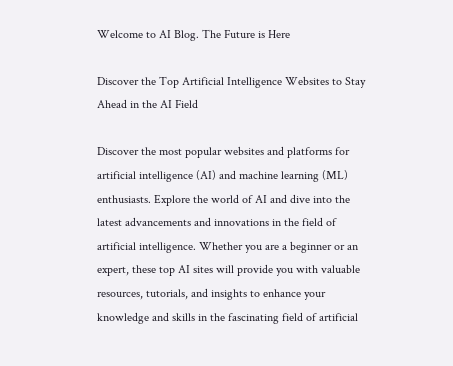Welcome to AI Blog. The Future is Here

Discover the Top Artificial Intelligence Websites to Stay Ahead in the AI Field

Discover the most popular websites and platforms for artificial intelligence (AI) and machine learning (ML) enthusiasts. Explore the world of AI and dive into the latest advancements and innovations in the field of artificial intelligence. Whether you are a beginner or an expert, these top AI sites will provide you with valuable resources, tutorials, and insights to enhance your knowledge and skills in the fascinating field of artificial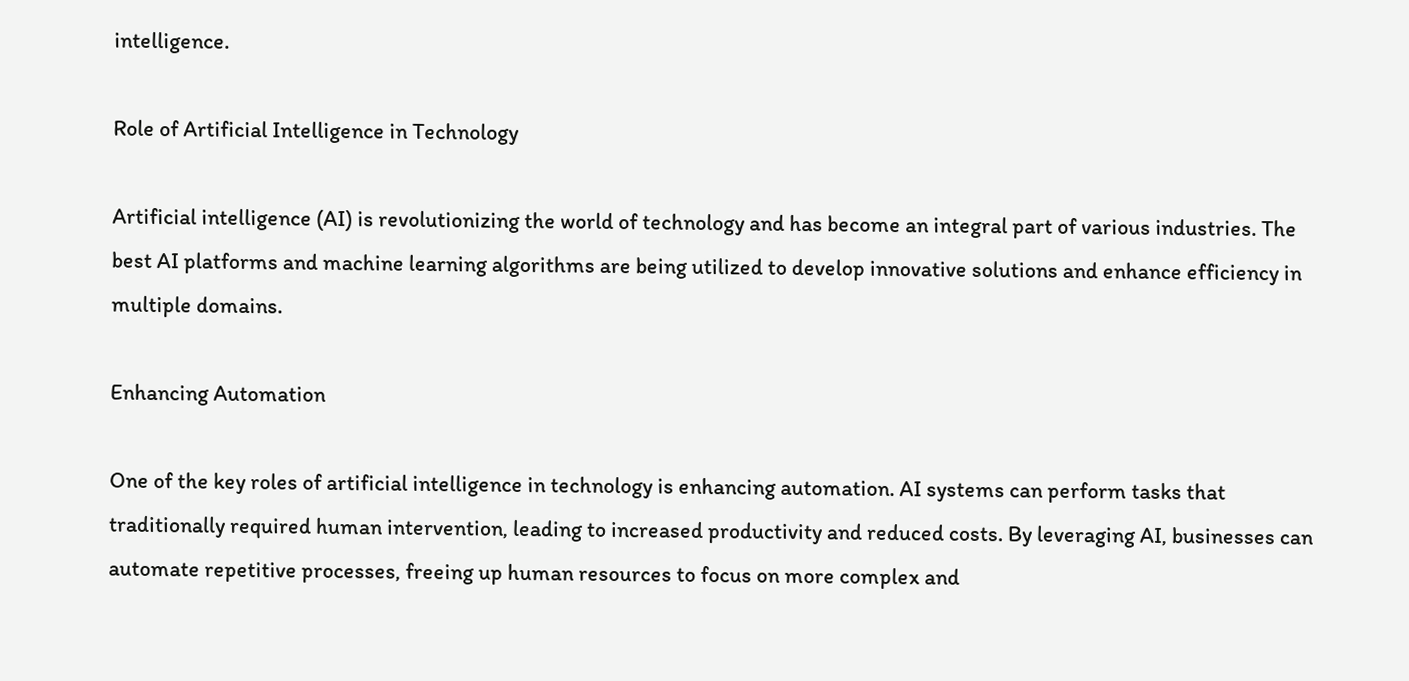intelligence.

Role of Artificial Intelligence in Technology

Artificial intelligence (AI) is revolutionizing the world of technology and has become an integral part of various industries. The best AI platforms and machine learning algorithms are being utilized to develop innovative solutions and enhance efficiency in multiple domains.

Enhancing Automation

One of the key roles of artificial intelligence in technology is enhancing automation. AI systems can perform tasks that traditionally required human intervention, leading to increased productivity and reduced costs. By leveraging AI, businesses can automate repetitive processes, freeing up human resources to focus on more complex and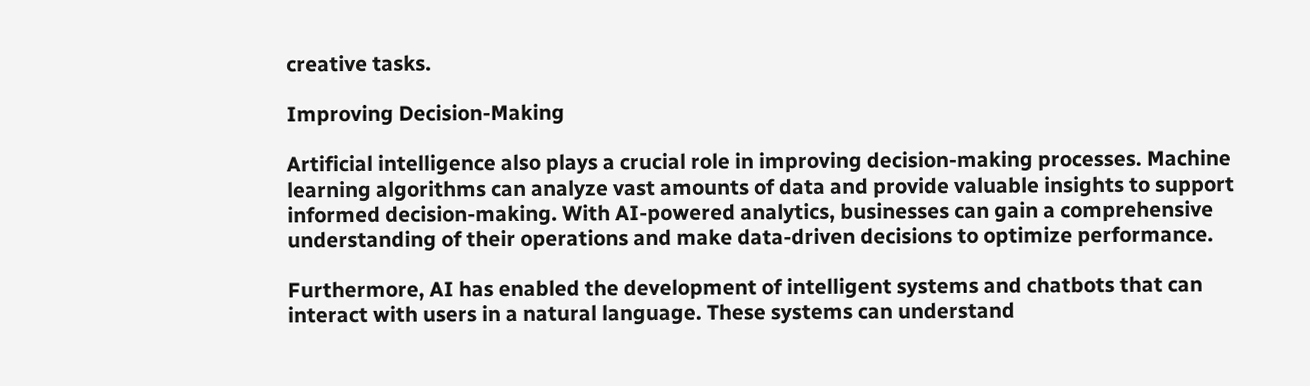creative tasks.

Improving Decision-Making

Artificial intelligence also plays a crucial role in improving decision-making processes. Machine learning algorithms can analyze vast amounts of data and provide valuable insights to support informed decision-making. With AI-powered analytics, businesses can gain a comprehensive understanding of their operations and make data-driven decisions to optimize performance.

Furthermore, AI has enabled the development of intelligent systems and chatbots that can interact with users in a natural language. These systems can understand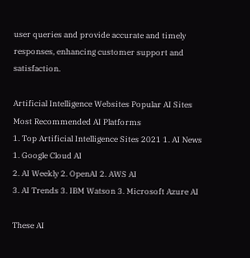user queries and provide accurate and timely responses, enhancing customer support and satisfaction.

Artificial Intelligence Websites Popular AI Sites Most Recommended AI Platforms
1. Top Artificial Intelligence Sites 2021 1. AI News 1. Google Cloud AI
2. AI Weekly 2. OpenAI 2. AWS AI
3. AI Trends 3. IBM Watson 3. Microsoft Azure AI

These AI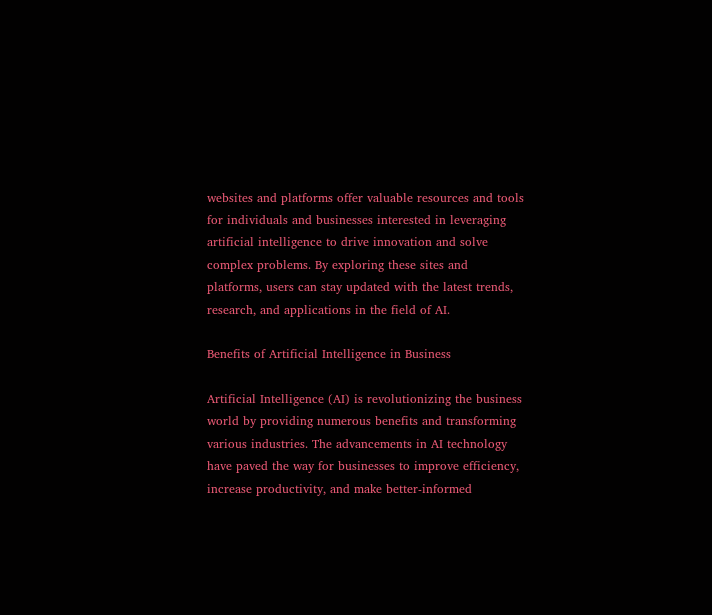websites and platforms offer valuable resources and tools for individuals and businesses interested in leveraging artificial intelligence to drive innovation and solve complex problems. By exploring these sites and platforms, users can stay updated with the latest trends, research, and applications in the field of AI.

Benefits of Artificial Intelligence in Business

Artificial Intelligence (AI) is revolutionizing the business world by providing numerous benefits and transforming various industries. The advancements in AI technology have paved the way for businesses to improve efficiency, increase productivity, and make better-informed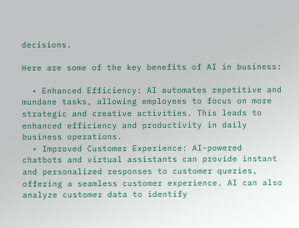decisions.

Here are some of the key benefits of AI in business:

  • Enhanced Efficiency: AI automates repetitive and mundane tasks, allowing employees to focus on more strategic and creative activities. This leads to enhanced efficiency and productivity in daily business operations.
  • Improved Customer Experience: AI-powered chatbots and virtual assistants can provide instant and personalized responses to customer queries, offering a seamless customer experience. AI can also analyze customer data to identify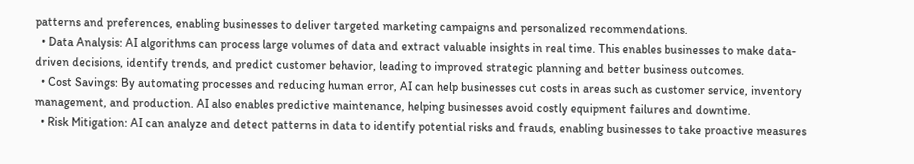patterns and preferences, enabling businesses to deliver targeted marketing campaigns and personalized recommendations.
  • Data Analysis: AI algorithms can process large volumes of data and extract valuable insights in real time. This enables businesses to make data-driven decisions, identify trends, and predict customer behavior, leading to improved strategic planning and better business outcomes.
  • Cost Savings: By automating processes and reducing human error, AI can help businesses cut costs in areas such as customer service, inventory management, and production. AI also enables predictive maintenance, helping businesses avoid costly equipment failures and downtime.
  • Risk Mitigation: AI can analyze and detect patterns in data to identify potential risks and frauds, enabling businesses to take proactive measures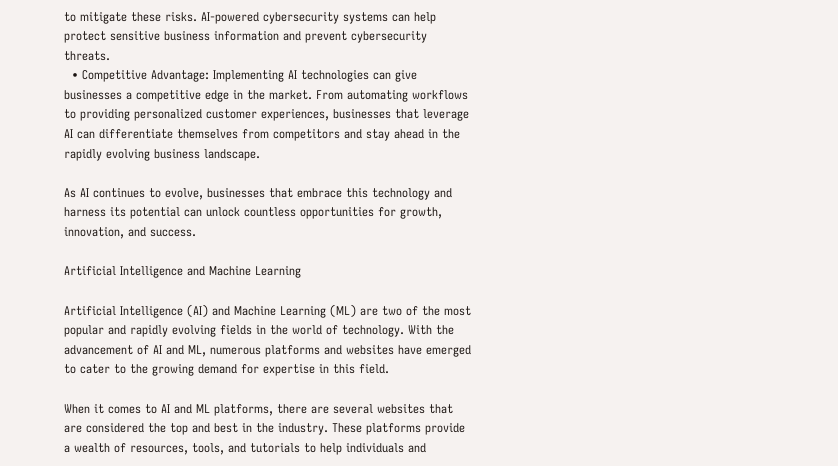to mitigate these risks. AI-powered cybersecurity systems can help protect sensitive business information and prevent cybersecurity threats.
  • Competitive Advantage: Implementing AI technologies can give businesses a competitive edge in the market. From automating workflows to providing personalized customer experiences, businesses that leverage AI can differentiate themselves from competitors and stay ahead in the rapidly evolving business landscape.

As AI continues to evolve, businesses that embrace this technology and harness its potential can unlock countless opportunities for growth, innovation, and success.

Artificial Intelligence and Machine Learning

Artificial Intelligence (AI) and Machine Learning (ML) are two of the most popular and rapidly evolving fields in the world of technology. With the advancement of AI and ML, numerous platforms and websites have emerged to cater to the growing demand for expertise in this field.

When it comes to AI and ML platforms, there are several websites that are considered the top and best in the industry. These platforms provide a wealth of resources, tools, and tutorials to help individuals and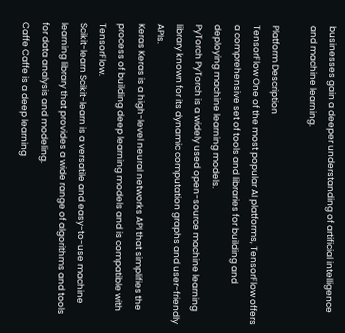businesses gain a deeper understanding of artificial intelligence and machine learning.

Platform Description
TensorFlow One of the most popular AI platforms, TensorFlow offers a comprehensive set of tools and libraries for building and deploying machine learning models.
PyTorch PyTorch is a widely used open-source machine learning library known for its dynamic computation graphs and user-friendly APIs.
Keras Keras is a high-level neural networks API that simplifies the process of building deep learning models and is compatible with TensorFlow.
Scikit-learn Scikit-learn is a versatile and easy-to-use machine learning library that provides a wide range of algorithms and tools for data analysis and modeling.
Caffe Caffe is a deep learning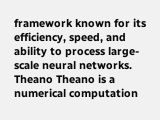framework known for its efficiency, speed, and ability to process large-scale neural networks.
Theano Theano is a numerical computation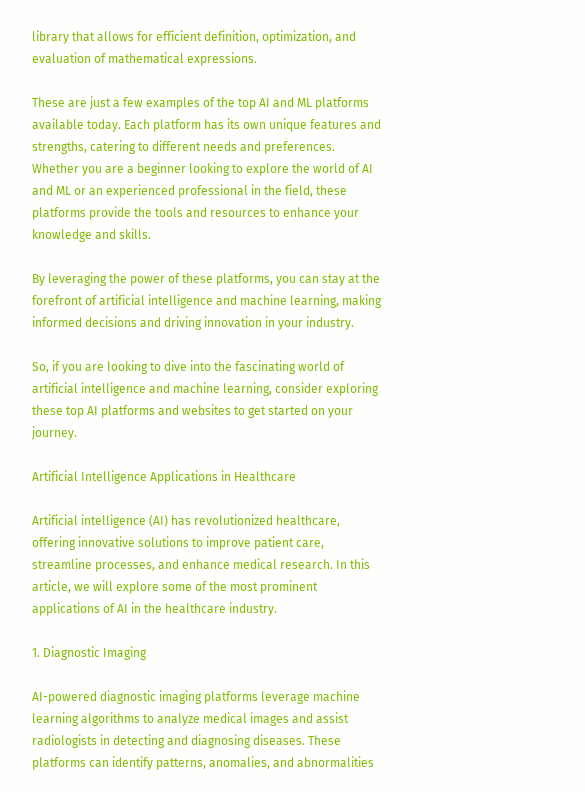library that allows for efficient definition, optimization, and evaluation of mathematical expressions.

These are just a few examples of the top AI and ML platforms available today. Each platform has its own unique features and strengths, catering to different needs and preferences. Whether you are a beginner looking to explore the world of AI and ML or an experienced professional in the field, these platforms provide the tools and resources to enhance your knowledge and skills.

By leveraging the power of these platforms, you can stay at the forefront of artificial intelligence and machine learning, making informed decisions and driving innovation in your industry.

So, if you are looking to dive into the fascinating world of artificial intelligence and machine learning, consider exploring these top AI platforms and websites to get started on your journey.

Artificial Intelligence Applications in Healthcare

Artificial intelligence (AI) has revolutionized healthcare, offering innovative solutions to improve patient care, streamline processes, and enhance medical research. In this article, we will explore some of the most prominent applications of AI in the healthcare industry.

1. Diagnostic Imaging

AI-powered diagnostic imaging platforms leverage machine learning algorithms to analyze medical images and assist radiologists in detecting and diagnosing diseases. These platforms can identify patterns, anomalies, and abnormalities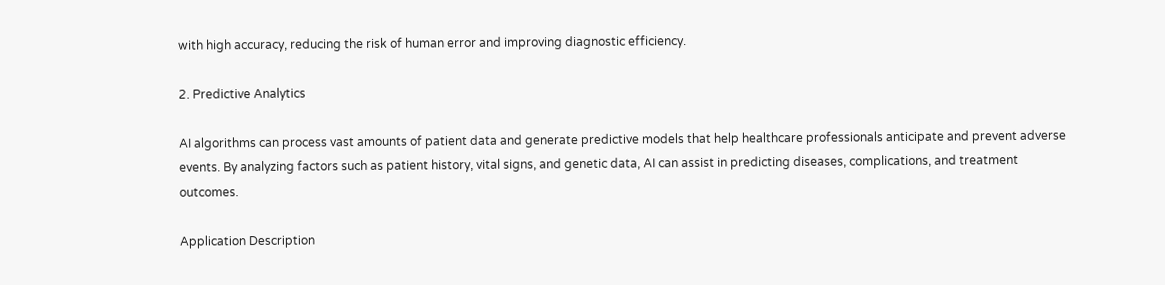with high accuracy, reducing the risk of human error and improving diagnostic efficiency.

2. Predictive Analytics

AI algorithms can process vast amounts of patient data and generate predictive models that help healthcare professionals anticipate and prevent adverse events. By analyzing factors such as patient history, vital signs, and genetic data, AI can assist in predicting diseases, complications, and treatment outcomes.

Application Description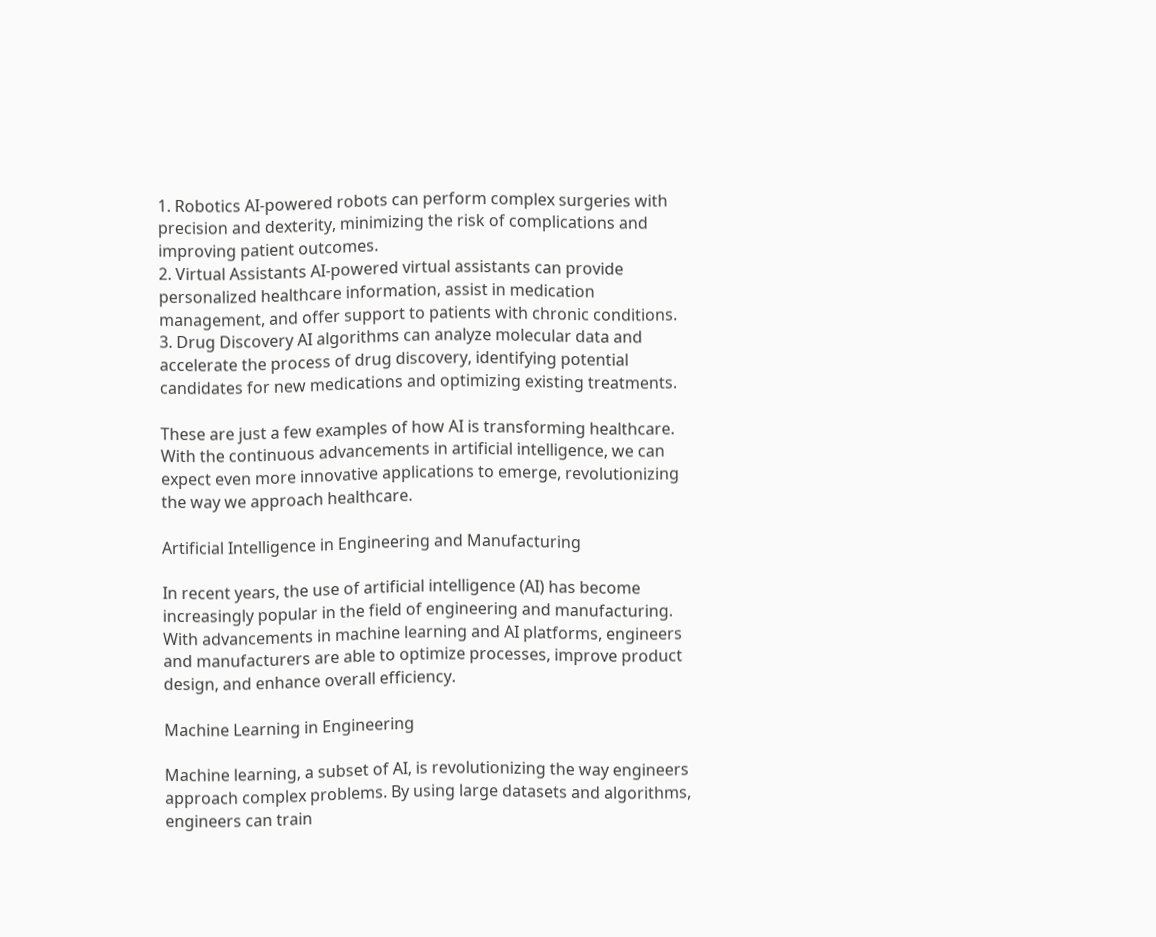1. Robotics AI-powered robots can perform complex surgeries with precision and dexterity, minimizing the risk of complications and improving patient outcomes.
2. Virtual Assistants AI-powered virtual assistants can provide personalized healthcare information, assist in medication management, and offer support to patients with chronic conditions.
3. Drug Discovery AI algorithms can analyze molecular data and accelerate the process of drug discovery, identifying potential candidates for new medications and optimizing existing treatments.

These are just a few examples of how AI is transforming healthcare. With the continuous advancements in artificial intelligence, we can expect even more innovative applications to emerge, revolutionizing the way we approach healthcare.

Artificial Intelligence in Engineering and Manufacturing

In recent years, the use of artificial intelligence (AI) has become increasingly popular in the field of engineering and manufacturing. With advancements in machine learning and AI platforms, engineers and manufacturers are able to optimize processes, improve product design, and enhance overall efficiency.

Machine Learning in Engineering

Machine learning, a subset of AI, is revolutionizing the way engineers approach complex problems. By using large datasets and algorithms, engineers can train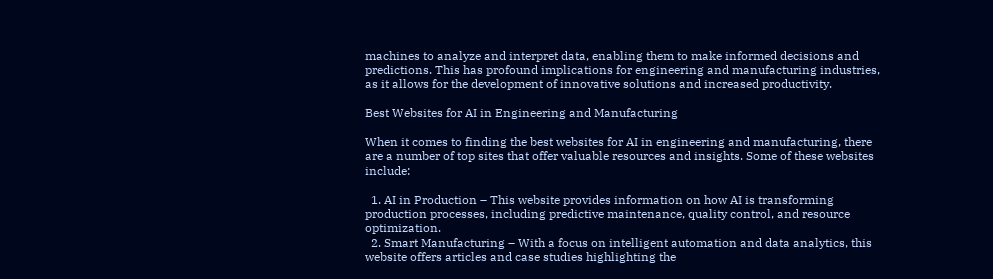machines to analyze and interpret data, enabling them to make informed decisions and predictions. This has profound implications for engineering and manufacturing industries, as it allows for the development of innovative solutions and increased productivity.

Best Websites for AI in Engineering and Manufacturing

When it comes to finding the best websites for AI in engineering and manufacturing, there are a number of top sites that offer valuable resources and insights. Some of these websites include:

  1. AI in Production – This website provides information on how AI is transforming production processes, including predictive maintenance, quality control, and resource optimization.
  2. Smart Manufacturing – With a focus on intelligent automation and data analytics, this website offers articles and case studies highlighting the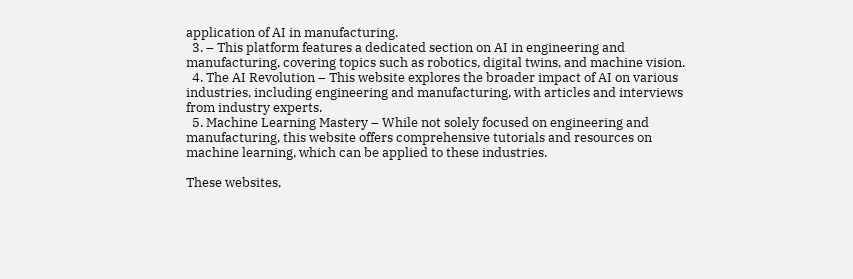application of AI in manufacturing.
  3. – This platform features a dedicated section on AI in engineering and manufacturing, covering topics such as robotics, digital twins, and machine vision.
  4. The AI Revolution – This website explores the broader impact of AI on various industries, including engineering and manufacturing, with articles and interviews from industry experts.
  5. Machine Learning Mastery – While not solely focused on engineering and manufacturing, this website offers comprehensive tutorials and resources on machine learning, which can be applied to these industries.

These websites,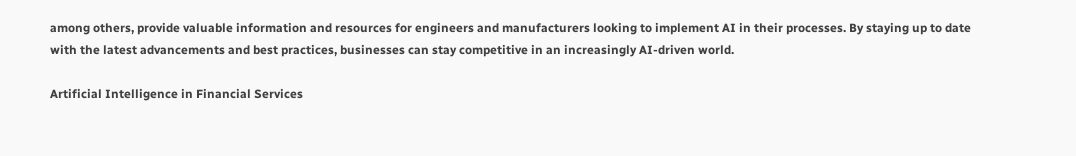among others, provide valuable information and resources for engineers and manufacturers looking to implement AI in their processes. By staying up to date with the latest advancements and best practices, businesses can stay competitive in an increasingly AI-driven world.

Artificial Intelligence in Financial Services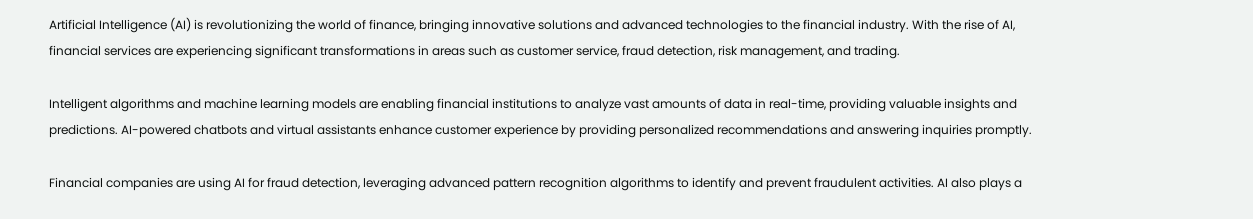Artificial Intelligence (AI) is revolutionizing the world of finance, bringing innovative solutions and advanced technologies to the financial industry. With the rise of AI, financial services are experiencing significant transformations in areas such as customer service, fraud detection, risk management, and trading.

Intelligent algorithms and machine learning models are enabling financial institutions to analyze vast amounts of data in real-time, providing valuable insights and predictions. AI-powered chatbots and virtual assistants enhance customer experience by providing personalized recommendations and answering inquiries promptly.

Financial companies are using AI for fraud detection, leveraging advanced pattern recognition algorithms to identify and prevent fraudulent activities. AI also plays a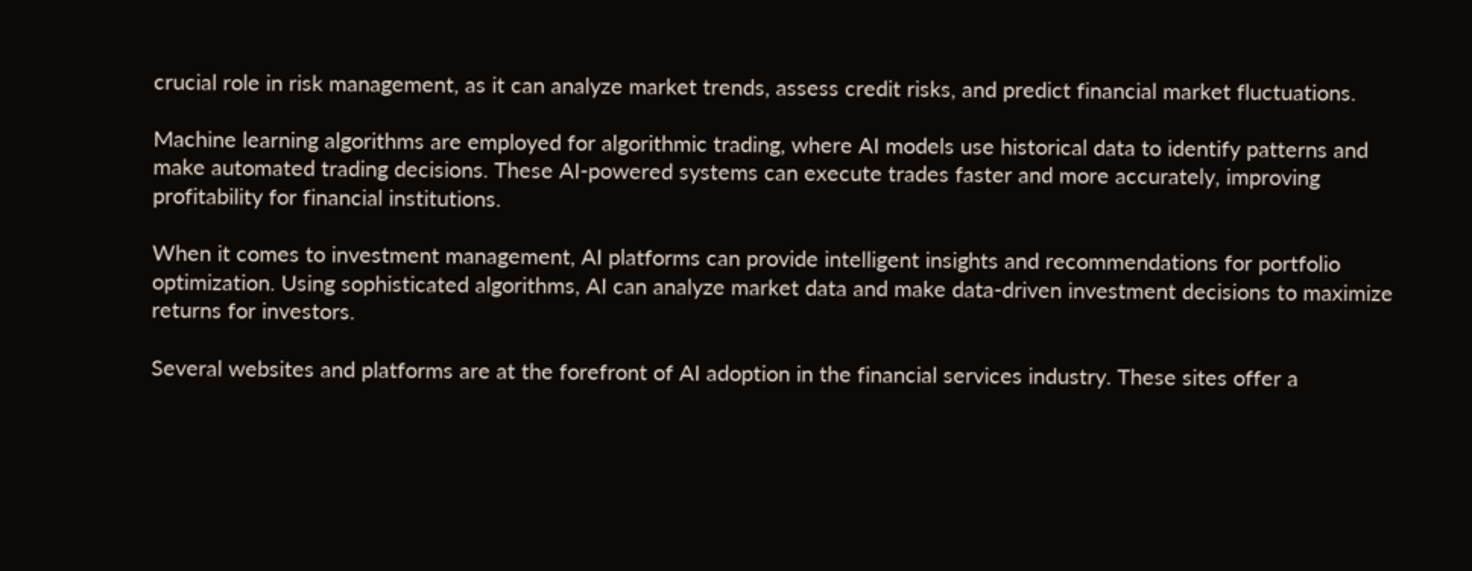crucial role in risk management, as it can analyze market trends, assess credit risks, and predict financial market fluctuations.

Machine learning algorithms are employed for algorithmic trading, where AI models use historical data to identify patterns and make automated trading decisions. These AI-powered systems can execute trades faster and more accurately, improving profitability for financial institutions.

When it comes to investment management, AI platforms can provide intelligent insights and recommendations for portfolio optimization. Using sophisticated algorithms, AI can analyze market data and make data-driven investment decisions to maximize returns for investors.

Several websites and platforms are at the forefront of AI adoption in the financial services industry. These sites offer a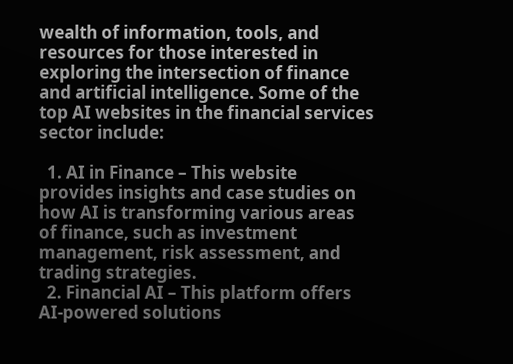wealth of information, tools, and resources for those interested in exploring the intersection of finance and artificial intelligence. Some of the top AI websites in the financial services sector include:

  1. AI in Finance – This website provides insights and case studies on how AI is transforming various areas of finance, such as investment management, risk assessment, and trading strategies.
  2. Financial AI – This platform offers AI-powered solutions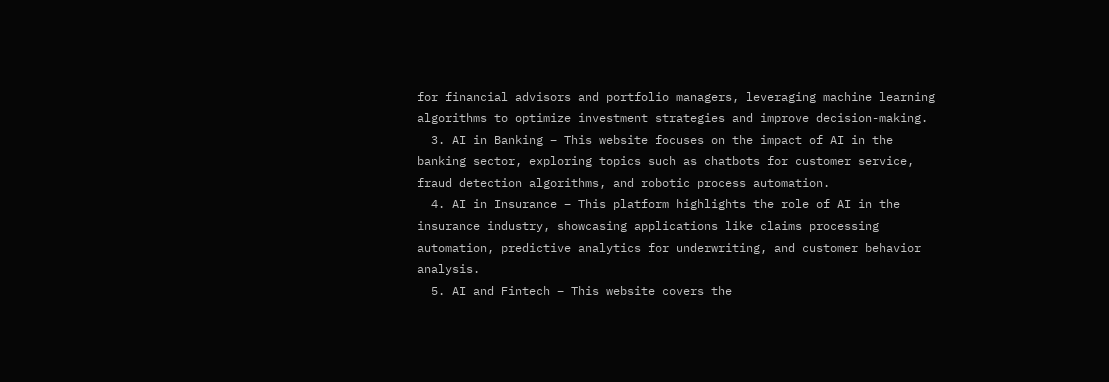for financial advisors and portfolio managers, leveraging machine learning algorithms to optimize investment strategies and improve decision-making.
  3. AI in Banking – This website focuses on the impact of AI in the banking sector, exploring topics such as chatbots for customer service, fraud detection algorithms, and robotic process automation.
  4. AI in Insurance – This platform highlights the role of AI in the insurance industry, showcasing applications like claims processing automation, predictive analytics for underwriting, and customer behavior analysis.
  5. AI and Fintech – This website covers the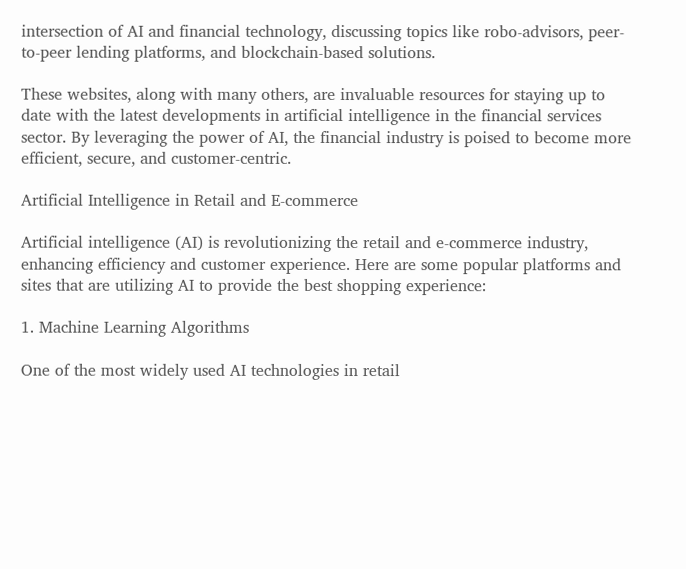intersection of AI and financial technology, discussing topics like robo-advisors, peer-to-peer lending platforms, and blockchain-based solutions.

These websites, along with many others, are invaluable resources for staying up to date with the latest developments in artificial intelligence in the financial services sector. By leveraging the power of AI, the financial industry is poised to become more efficient, secure, and customer-centric.

Artificial Intelligence in Retail and E-commerce

Artificial intelligence (AI) is revolutionizing the retail and e-commerce industry, enhancing efficiency and customer experience. Here are some popular platforms and sites that are utilizing AI to provide the best shopping experience:

1. Machine Learning Algorithms

One of the most widely used AI technologies in retail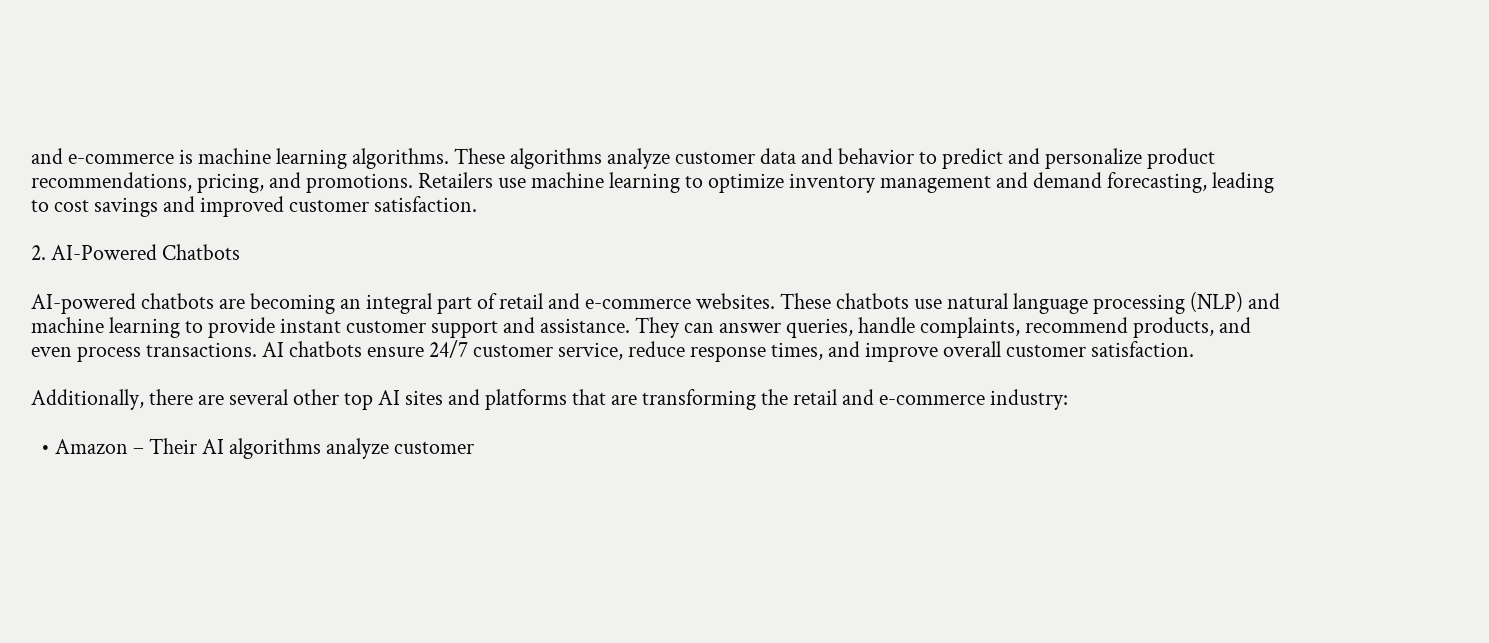and e-commerce is machine learning algorithms. These algorithms analyze customer data and behavior to predict and personalize product recommendations, pricing, and promotions. Retailers use machine learning to optimize inventory management and demand forecasting, leading to cost savings and improved customer satisfaction.

2. AI-Powered Chatbots

AI-powered chatbots are becoming an integral part of retail and e-commerce websites. These chatbots use natural language processing (NLP) and machine learning to provide instant customer support and assistance. They can answer queries, handle complaints, recommend products, and even process transactions. AI chatbots ensure 24/7 customer service, reduce response times, and improve overall customer satisfaction.

Additionally, there are several other top AI sites and platforms that are transforming the retail and e-commerce industry:

  • Amazon – Their AI algorithms analyze customer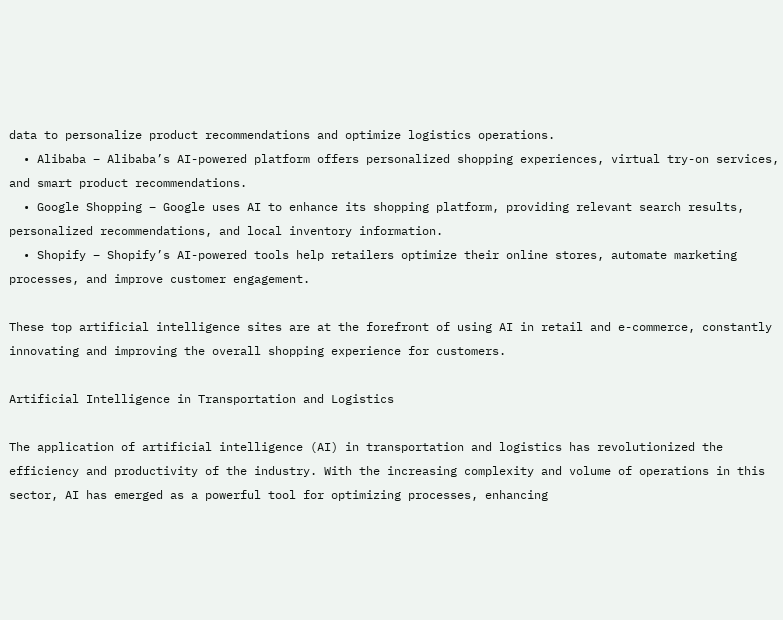data to personalize product recommendations and optimize logistics operations.
  • Alibaba – Alibaba’s AI-powered platform offers personalized shopping experiences, virtual try-on services, and smart product recommendations.
  • Google Shopping – Google uses AI to enhance its shopping platform, providing relevant search results, personalized recommendations, and local inventory information.
  • Shopify – Shopify’s AI-powered tools help retailers optimize their online stores, automate marketing processes, and improve customer engagement.

These top artificial intelligence sites are at the forefront of using AI in retail and e-commerce, constantly innovating and improving the overall shopping experience for customers.

Artificial Intelligence in Transportation and Logistics

The application of artificial intelligence (AI) in transportation and logistics has revolutionized the efficiency and productivity of the industry. With the increasing complexity and volume of operations in this sector, AI has emerged as a powerful tool for optimizing processes, enhancing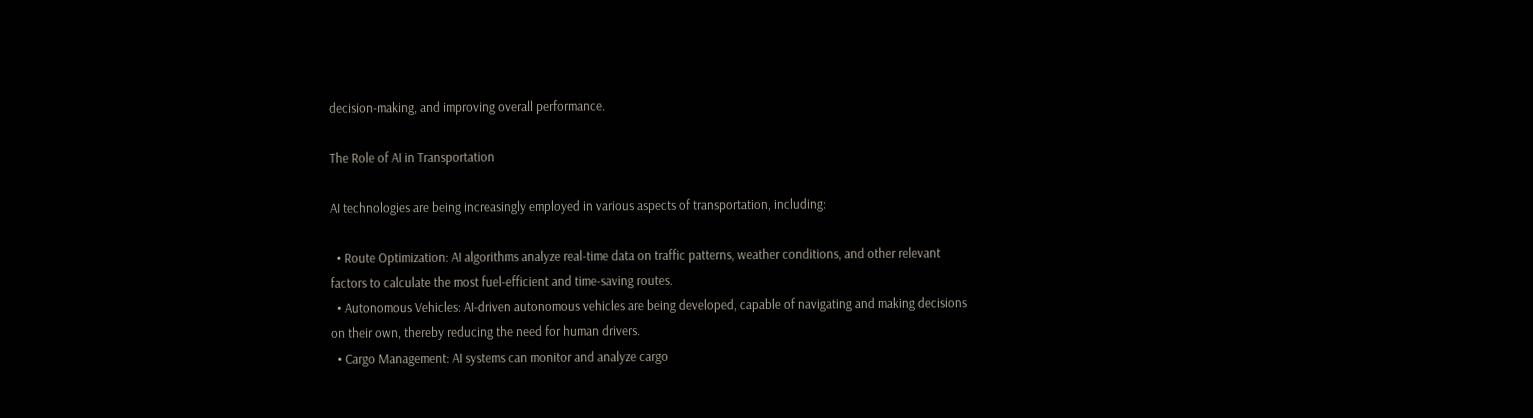decision-making, and improving overall performance.

The Role of AI in Transportation

AI technologies are being increasingly employed in various aspects of transportation, including:

  • Route Optimization: AI algorithms analyze real-time data on traffic patterns, weather conditions, and other relevant factors to calculate the most fuel-efficient and time-saving routes.
  • Autonomous Vehicles: AI-driven autonomous vehicles are being developed, capable of navigating and making decisions on their own, thereby reducing the need for human drivers.
  • Cargo Management: AI systems can monitor and analyze cargo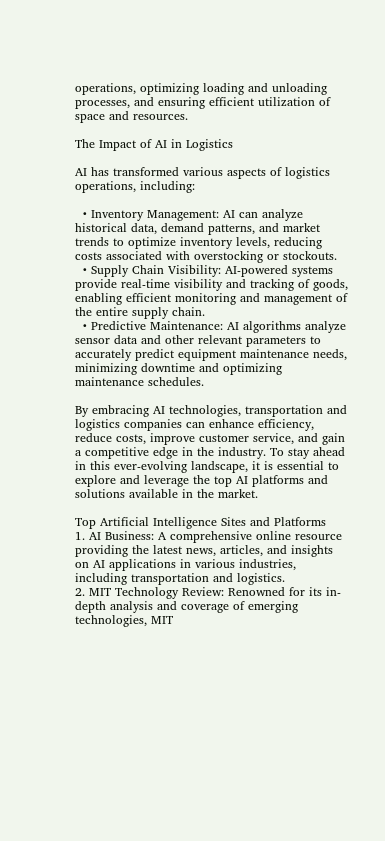operations, optimizing loading and unloading processes, and ensuring efficient utilization of space and resources.

The Impact of AI in Logistics

AI has transformed various aspects of logistics operations, including:

  • Inventory Management: AI can analyze historical data, demand patterns, and market trends to optimize inventory levels, reducing costs associated with overstocking or stockouts.
  • Supply Chain Visibility: AI-powered systems provide real-time visibility and tracking of goods, enabling efficient monitoring and management of the entire supply chain.
  • Predictive Maintenance: AI algorithms analyze sensor data and other relevant parameters to accurately predict equipment maintenance needs, minimizing downtime and optimizing maintenance schedules.

By embracing AI technologies, transportation and logistics companies can enhance efficiency, reduce costs, improve customer service, and gain a competitive edge in the industry. To stay ahead in this ever-evolving landscape, it is essential to explore and leverage the top AI platforms and solutions available in the market.

Top Artificial Intelligence Sites and Platforms
1. AI Business: A comprehensive online resource providing the latest news, articles, and insights on AI applications in various industries, including transportation and logistics.
2. MIT Technology Review: Renowned for its in-depth analysis and coverage of emerging technologies, MIT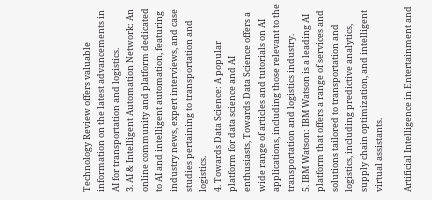Technology Review offers valuable information on the latest advancements in AI for transportation and logistics.
3. AI & Intelligent Automation Network: An online community and platform dedicated to AI and intelligent automation, featuring industry news, expert interviews, and case studies pertaining to transportation and logistics.
4. Towards Data Science: A popular platform for data science and AI enthusiasts, Towards Data Science offers a wide range of articles and tutorials on AI applications, including those relevant to the transportation and logistics industry.
5. IBM Watson: IBM Watson is a leading AI platform that offers a range of services and solutions tailored to transportation and logistics, including predictive analytics, supply chain optimization, and intelligent virtual assistants.

Artificial Intelligence in Entertainment and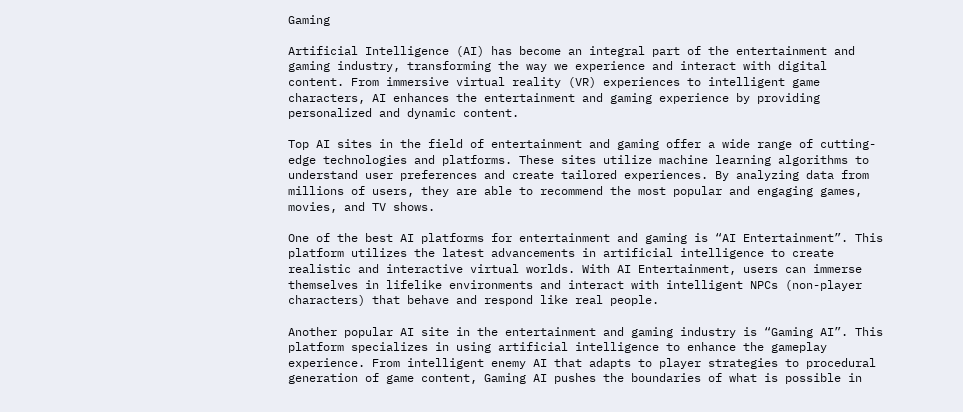Gaming

Artificial Intelligence (AI) has become an integral part of the entertainment and gaming industry, transforming the way we experience and interact with digital content. From immersive virtual reality (VR) experiences to intelligent game characters, AI enhances the entertainment and gaming experience by providing personalized and dynamic content.

Top AI sites in the field of entertainment and gaming offer a wide range of cutting-edge technologies and platforms. These sites utilize machine learning algorithms to understand user preferences and create tailored experiences. By analyzing data from millions of users, they are able to recommend the most popular and engaging games, movies, and TV shows.

One of the best AI platforms for entertainment and gaming is “AI Entertainment”. This platform utilizes the latest advancements in artificial intelligence to create realistic and interactive virtual worlds. With AI Entertainment, users can immerse themselves in lifelike environments and interact with intelligent NPCs (non-player characters) that behave and respond like real people.

Another popular AI site in the entertainment and gaming industry is “Gaming AI”. This platform specializes in using artificial intelligence to enhance the gameplay experience. From intelligent enemy AI that adapts to player strategies to procedural generation of game content, Gaming AI pushes the boundaries of what is possible in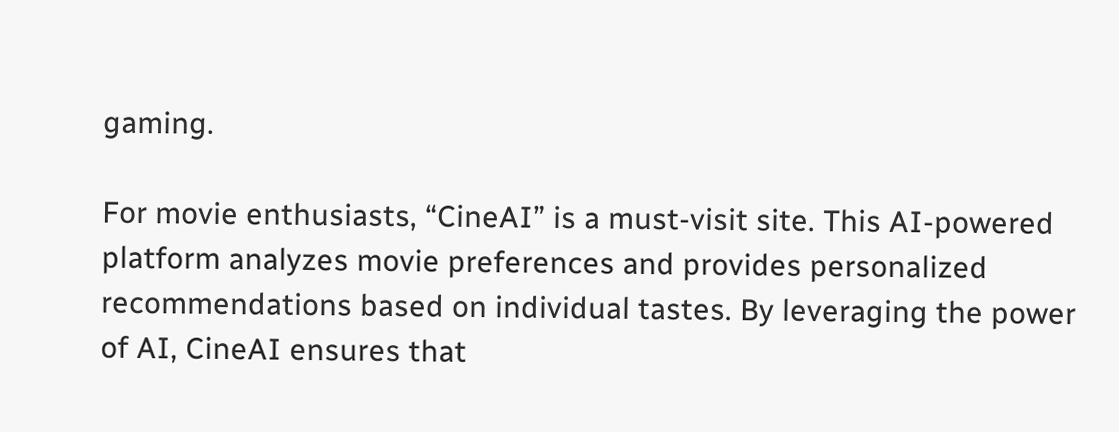gaming.

For movie enthusiasts, “CineAI” is a must-visit site. This AI-powered platform analyzes movie preferences and provides personalized recommendations based on individual tastes. By leveraging the power of AI, CineAI ensures that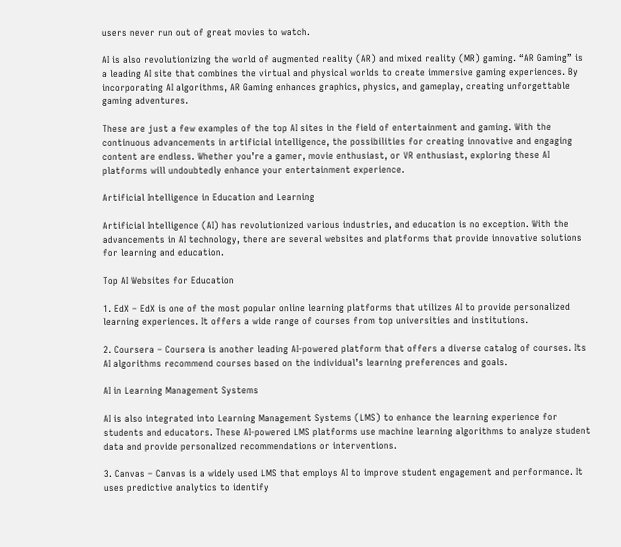users never run out of great movies to watch.

AI is also revolutionizing the world of augmented reality (AR) and mixed reality (MR) gaming. “AR Gaming” is a leading AI site that combines the virtual and physical worlds to create immersive gaming experiences. By incorporating AI algorithms, AR Gaming enhances graphics, physics, and gameplay, creating unforgettable gaming adventures.

These are just a few examples of the top AI sites in the field of entertainment and gaming. With the continuous advancements in artificial intelligence, the possibilities for creating innovative and engaging content are endless. Whether you’re a gamer, movie enthusiast, or VR enthusiast, exploring these AI platforms will undoubtedly enhance your entertainment experience.

Artificial Intelligence in Education and Learning

Artificial Intelligence (AI) has revolutionized various industries, and education is no exception. With the advancements in AI technology, there are several websites and platforms that provide innovative solutions for learning and education.

Top AI Websites for Education

1. EdX – EdX is one of the most popular online learning platforms that utilizes AI to provide personalized learning experiences. It offers a wide range of courses from top universities and institutions.

2. Coursera – Coursera is another leading AI-powered platform that offers a diverse catalog of courses. Its AI algorithms recommend courses based on the individual’s learning preferences and goals.

AI in Learning Management Systems

AI is also integrated into Learning Management Systems (LMS) to enhance the learning experience for students and educators. These AI-powered LMS platforms use machine learning algorithms to analyze student data and provide personalized recommendations or interventions.

3. Canvas – Canvas is a widely used LMS that employs AI to improve student engagement and performance. It uses predictive analytics to identify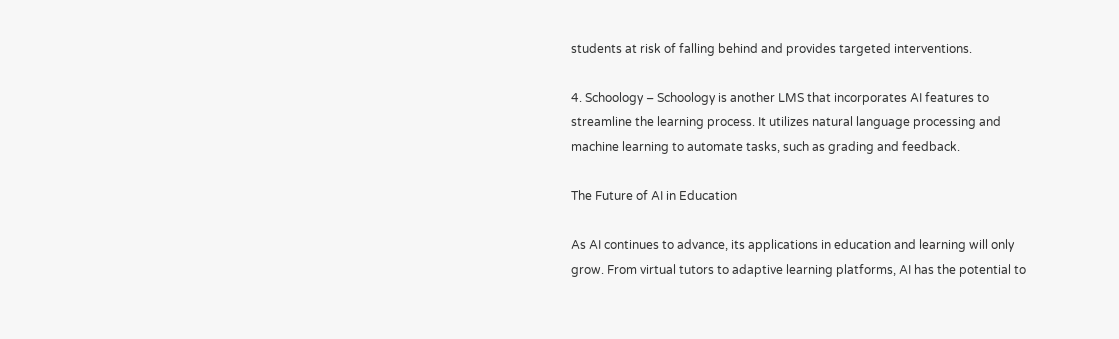students at risk of falling behind and provides targeted interventions.

4. Schoology – Schoology is another LMS that incorporates AI features to streamline the learning process. It utilizes natural language processing and machine learning to automate tasks, such as grading and feedback.

The Future of AI in Education

As AI continues to advance, its applications in education and learning will only grow. From virtual tutors to adaptive learning platforms, AI has the potential to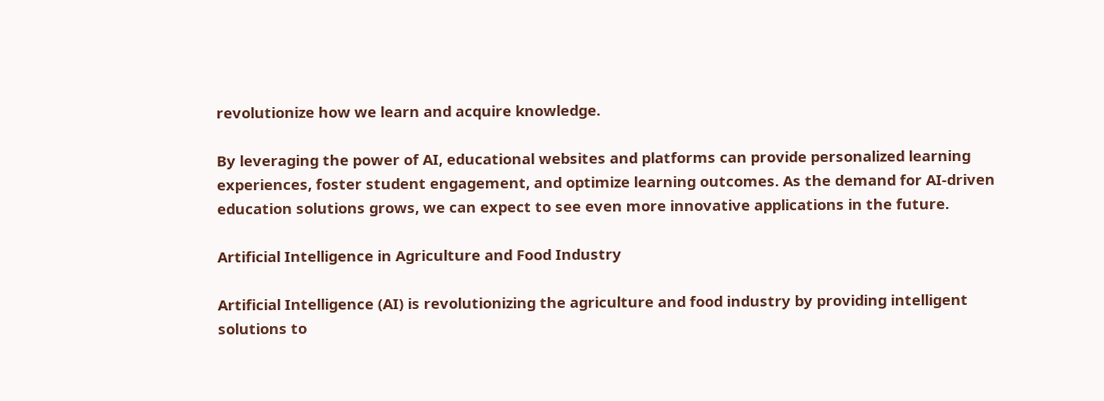revolutionize how we learn and acquire knowledge.

By leveraging the power of AI, educational websites and platforms can provide personalized learning experiences, foster student engagement, and optimize learning outcomes. As the demand for AI-driven education solutions grows, we can expect to see even more innovative applications in the future.

Artificial Intelligence in Agriculture and Food Industry

Artificial Intelligence (AI) is revolutionizing the agriculture and food industry by providing intelligent solutions to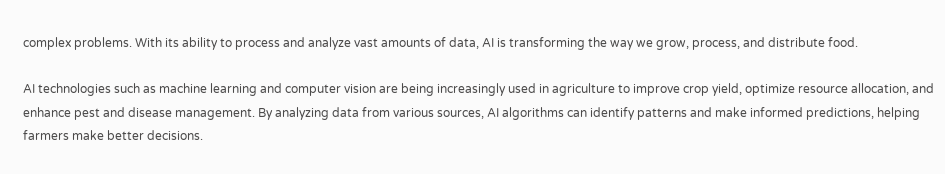complex problems. With its ability to process and analyze vast amounts of data, AI is transforming the way we grow, process, and distribute food.

AI technologies such as machine learning and computer vision are being increasingly used in agriculture to improve crop yield, optimize resource allocation, and enhance pest and disease management. By analyzing data from various sources, AI algorithms can identify patterns and make informed predictions, helping farmers make better decisions.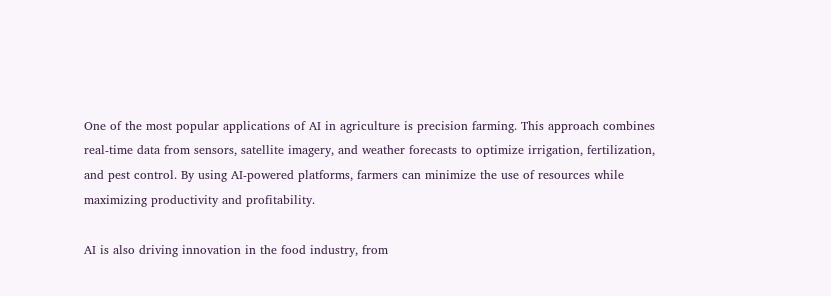One of the most popular applications of AI in agriculture is precision farming. This approach combines real-time data from sensors, satellite imagery, and weather forecasts to optimize irrigation, fertilization, and pest control. By using AI-powered platforms, farmers can minimize the use of resources while maximizing productivity and profitability.

AI is also driving innovation in the food industry, from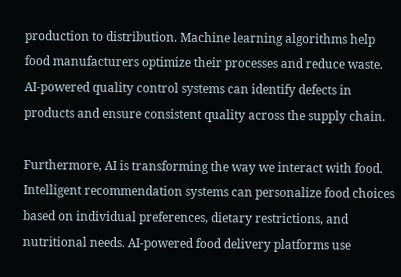production to distribution. Machine learning algorithms help food manufacturers optimize their processes and reduce waste. AI-powered quality control systems can identify defects in products and ensure consistent quality across the supply chain.

Furthermore, AI is transforming the way we interact with food. Intelligent recommendation systems can personalize food choices based on individual preferences, dietary restrictions, and nutritional needs. AI-powered food delivery platforms use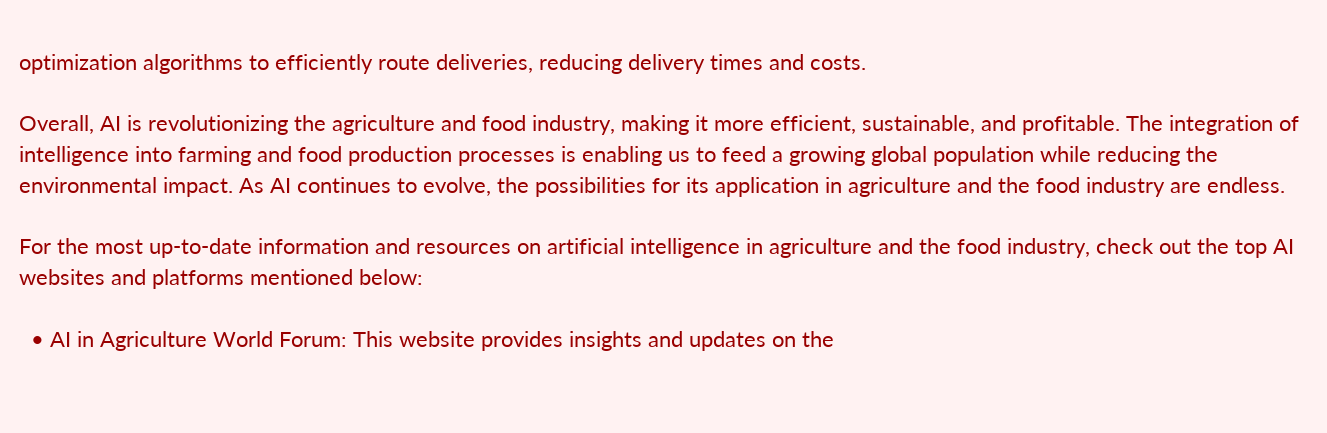optimization algorithms to efficiently route deliveries, reducing delivery times and costs.

Overall, AI is revolutionizing the agriculture and food industry, making it more efficient, sustainable, and profitable. The integration of intelligence into farming and food production processes is enabling us to feed a growing global population while reducing the environmental impact. As AI continues to evolve, the possibilities for its application in agriculture and the food industry are endless.

For the most up-to-date information and resources on artificial intelligence in agriculture and the food industry, check out the top AI websites and platforms mentioned below:

  • AI in Agriculture World Forum: This website provides insights and updates on the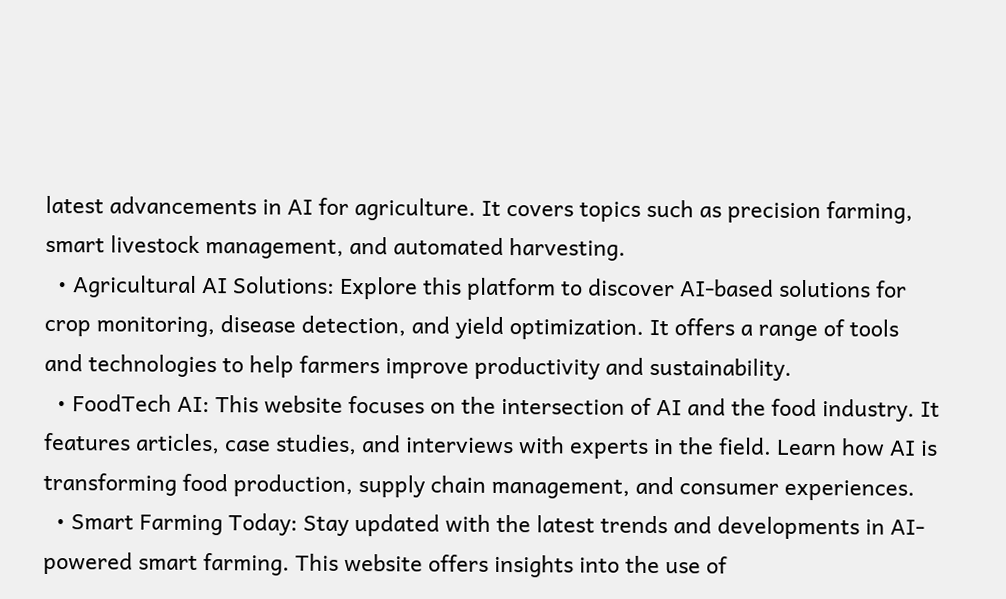latest advancements in AI for agriculture. It covers topics such as precision farming, smart livestock management, and automated harvesting.
  • Agricultural AI Solutions: Explore this platform to discover AI-based solutions for crop monitoring, disease detection, and yield optimization. It offers a range of tools and technologies to help farmers improve productivity and sustainability.
  • FoodTech AI: This website focuses on the intersection of AI and the food industry. It features articles, case studies, and interviews with experts in the field. Learn how AI is transforming food production, supply chain management, and consumer experiences.
  • Smart Farming Today: Stay updated with the latest trends and developments in AI-powered smart farming. This website offers insights into the use of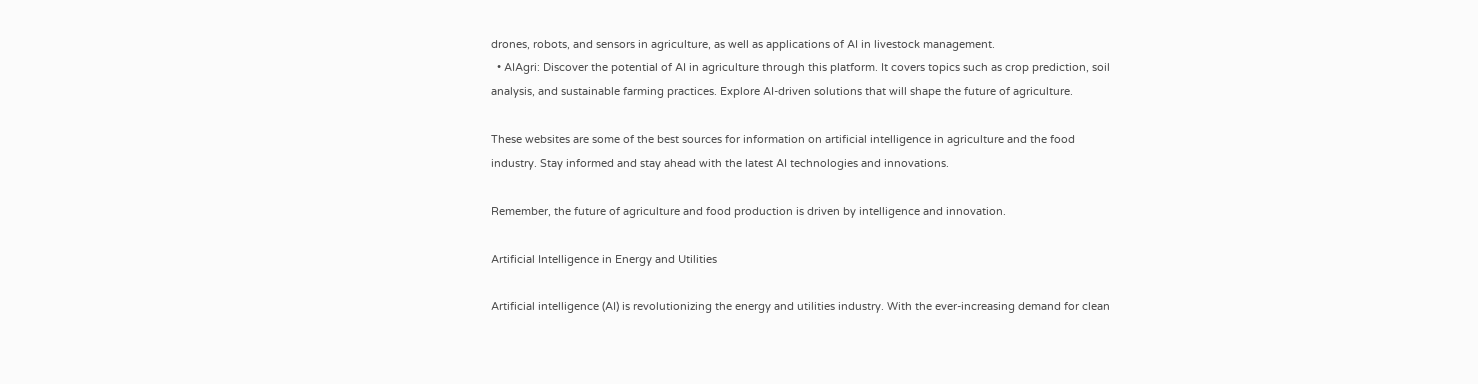drones, robots, and sensors in agriculture, as well as applications of AI in livestock management.
  • AIAgri: Discover the potential of AI in agriculture through this platform. It covers topics such as crop prediction, soil analysis, and sustainable farming practices. Explore AI-driven solutions that will shape the future of agriculture.

These websites are some of the best sources for information on artificial intelligence in agriculture and the food industry. Stay informed and stay ahead with the latest AI technologies and innovations.

Remember, the future of agriculture and food production is driven by intelligence and innovation.

Artificial Intelligence in Energy and Utilities

Artificial intelligence (AI) is revolutionizing the energy and utilities industry. With the ever-increasing demand for clean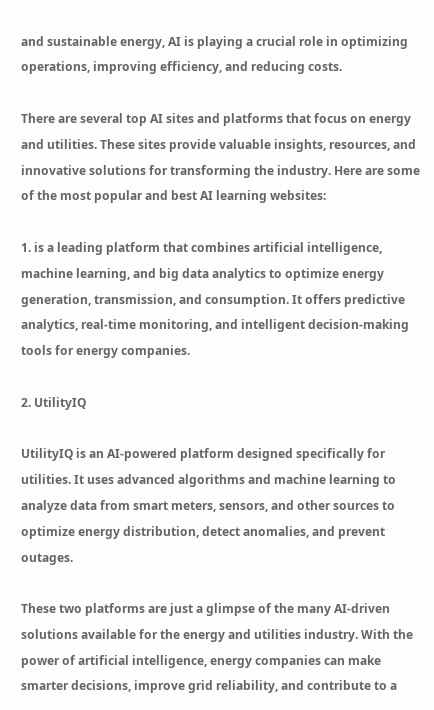and sustainable energy, AI is playing a crucial role in optimizing operations, improving efficiency, and reducing costs.

There are several top AI sites and platforms that focus on energy and utilities. These sites provide valuable insights, resources, and innovative solutions for transforming the industry. Here are some of the most popular and best AI learning websites:

1. is a leading platform that combines artificial intelligence, machine learning, and big data analytics to optimize energy generation, transmission, and consumption. It offers predictive analytics, real-time monitoring, and intelligent decision-making tools for energy companies.

2. UtilityIQ

UtilityIQ is an AI-powered platform designed specifically for utilities. It uses advanced algorithms and machine learning to analyze data from smart meters, sensors, and other sources to optimize energy distribution, detect anomalies, and prevent outages.

These two platforms are just a glimpse of the many AI-driven solutions available for the energy and utilities industry. With the power of artificial intelligence, energy companies can make smarter decisions, improve grid reliability, and contribute to a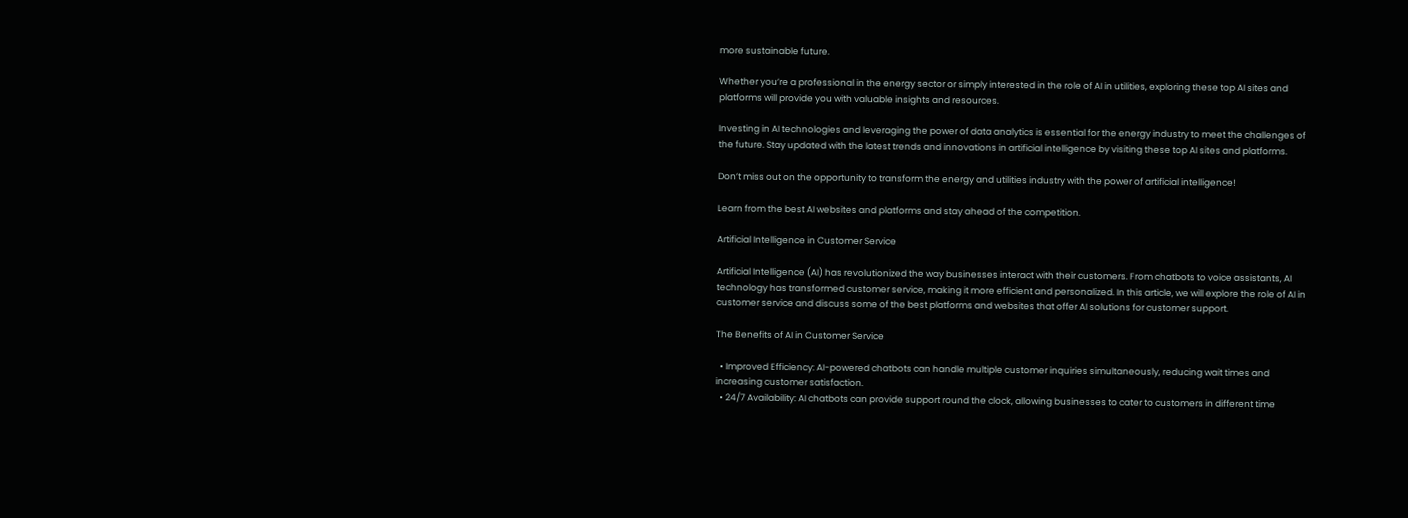more sustainable future.

Whether you’re a professional in the energy sector or simply interested in the role of AI in utilities, exploring these top AI sites and platforms will provide you with valuable insights and resources.

Investing in AI technologies and leveraging the power of data analytics is essential for the energy industry to meet the challenges of the future. Stay updated with the latest trends and innovations in artificial intelligence by visiting these top AI sites and platforms.

Don’t miss out on the opportunity to transform the energy and utilities industry with the power of artificial intelligence!

Learn from the best AI websites and platforms and stay ahead of the competition.

Artificial Intelligence in Customer Service

Artificial Intelligence (AI) has revolutionized the way businesses interact with their customers. From chatbots to voice assistants, AI technology has transformed customer service, making it more efficient and personalized. In this article, we will explore the role of AI in customer service and discuss some of the best platforms and websites that offer AI solutions for customer support.

The Benefits of AI in Customer Service

  • Improved Efficiency: AI-powered chatbots can handle multiple customer inquiries simultaneously, reducing wait times and increasing customer satisfaction.
  • 24/7 Availability: AI chatbots can provide support round the clock, allowing businesses to cater to customers in different time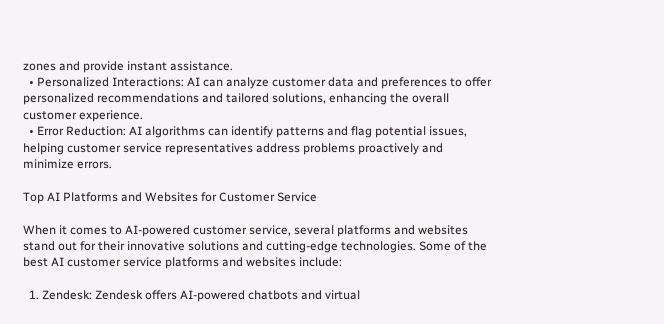zones and provide instant assistance.
  • Personalized Interactions: AI can analyze customer data and preferences to offer personalized recommendations and tailored solutions, enhancing the overall customer experience.
  • Error Reduction: AI algorithms can identify patterns and flag potential issues, helping customer service representatives address problems proactively and minimize errors.

Top AI Platforms and Websites for Customer Service

When it comes to AI-powered customer service, several platforms and websites stand out for their innovative solutions and cutting-edge technologies. Some of the best AI customer service platforms and websites include:

  1. Zendesk: Zendesk offers AI-powered chatbots and virtual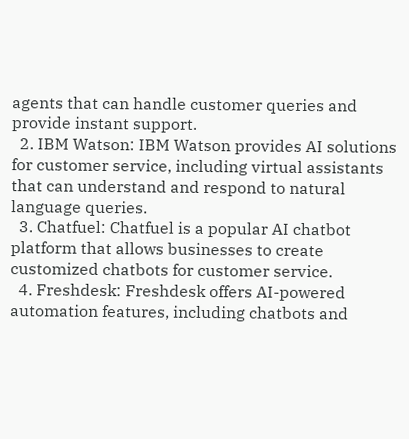agents that can handle customer queries and provide instant support.
  2. IBM Watson: IBM Watson provides AI solutions for customer service, including virtual assistants that can understand and respond to natural language queries.
  3. Chatfuel: Chatfuel is a popular AI chatbot platform that allows businesses to create customized chatbots for customer service.
  4. Freshdesk: Freshdesk offers AI-powered automation features, including chatbots and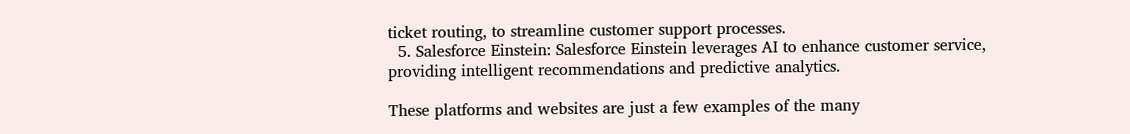ticket routing, to streamline customer support processes.
  5. Salesforce Einstein: Salesforce Einstein leverages AI to enhance customer service, providing intelligent recommendations and predictive analytics.

These platforms and websites are just a few examples of the many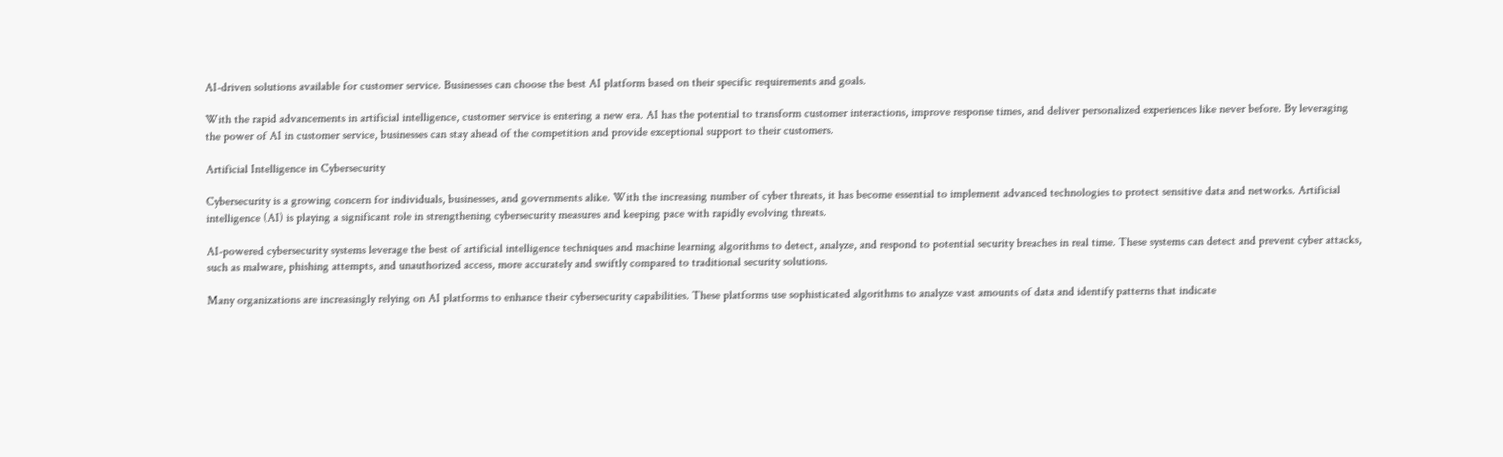AI-driven solutions available for customer service. Businesses can choose the best AI platform based on their specific requirements and goals.

With the rapid advancements in artificial intelligence, customer service is entering a new era. AI has the potential to transform customer interactions, improve response times, and deliver personalized experiences like never before. By leveraging the power of AI in customer service, businesses can stay ahead of the competition and provide exceptional support to their customers.

Artificial Intelligence in Cybersecurity

Cybersecurity is a growing concern for individuals, businesses, and governments alike. With the increasing number of cyber threats, it has become essential to implement advanced technologies to protect sensitive data and networks. Artificial intelligence (AI) is playing a significant role in strengthening cybersecurity measures and keeping pace with rapidly evolving threats.

AI-powered cybersecurity systems leverage the best of artificial intelligence techniques and machine learning algorithms to detect, analyze, and respond to potential security breaches in real time. These systems can detect and prevent cyber attacks, such as malware, phishing attempts, and unauthorized access, more accurately and swiftly compared to traditional security solutions.

Many organizations are increasingly relying on AI platforms to enhance their cybersecurity capabilities. These platforms use sophisticated algorithms to analyze vast amounts of data and identify patterns that indicate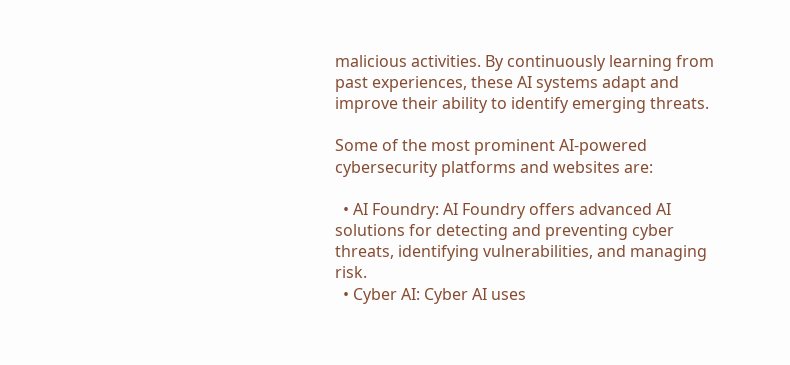malicious activities. By continuously learning from past experiences, these AI systems adapt and improve their ability to identify emerging threats.

Some of the most prominent AI-powered cybersecurity platforms and websites are:

  • AI Foundry: AI Foundry offers advanced AI solutions for detecting and preventing cyber threats, identifying vulnerabilities, and managing risk.
  • Cyber AI: Cyber AI uses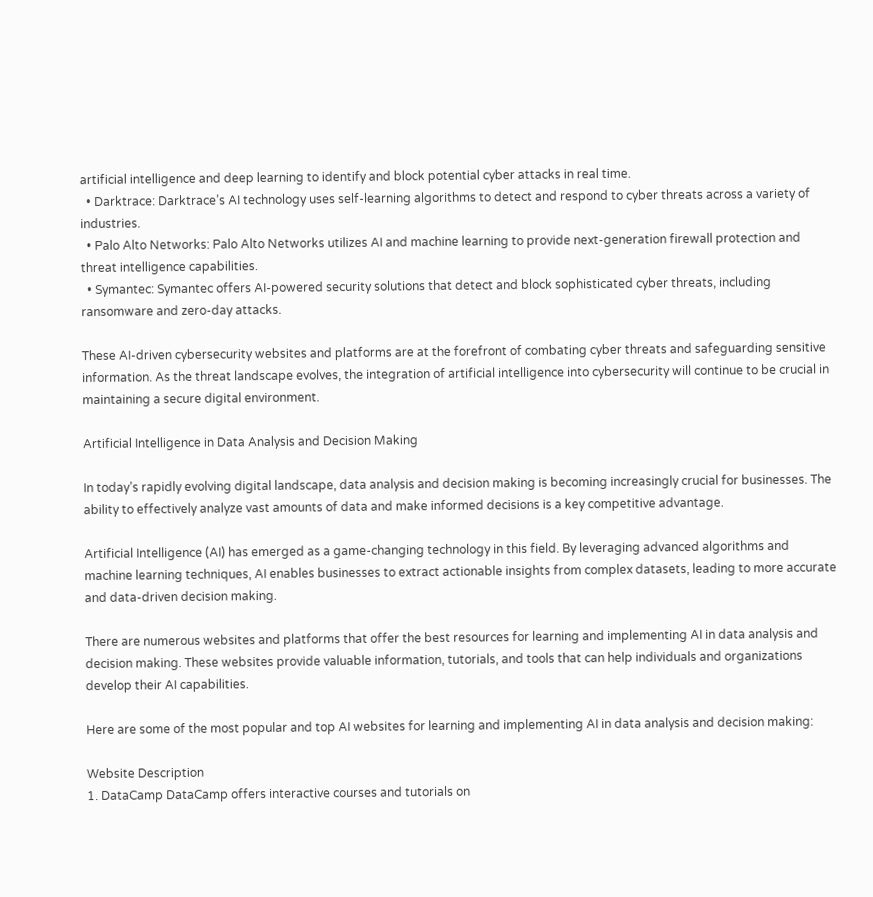artificial intelligence and deep learning to identify and block potential cyber attacks in real time.
  • Darktrace: Darktrace’s AI technology uses self-learning algorithms to detect and respond to cyber threats across a variety of industries.
  • Palo Alto Networks: Palo Alto Networks utilizes AI and machine learning to provide next-generation firewall protection and threat intelligence capabilities.
  • Symantec: Symantec offers AI-powered security solutions that detect and block sophisticated cyber threats, including ransomware and zero-day attacks.

These AI-driven cybersecurity websites and platforms are at the forefront of combating cyber threats and safeguarding sensitive information. As the threat landscape evolves, the integration of artificial intelligence into cybersecurity will continue to be crucial in maintaining a secure digital environment.

Artificial Intelligence in Data Analysis and Decision Making

In today’s rapidly evolving digital landscape, data analysis and decision making is becoming increasingly crucial for businesses. The ability to effectively analyze vast amounts of data and make informed decisions is a key competitive advantage.

Artificial Intelligence (AI) has emerged as a game-changing technology in this field. By leveraging advanced algorithms and machine learning techniques, AI enables businesses to extract actionable insights from complex datasets, leading to more accurate and data-driven decision making.

There are numerous websites and platforms that offer the best resources for learning and implementing AI in data analysis and decision making. These websites provide valuable information, tutorials, and tools that can help individuals and organizations develop their AI capabilities.

Here are some of the most popular and top AI websites for learning and implementing AI in data analysis and decision making:

Website Description
1. DataCamp DataCamp offers interactive courses and tutorials on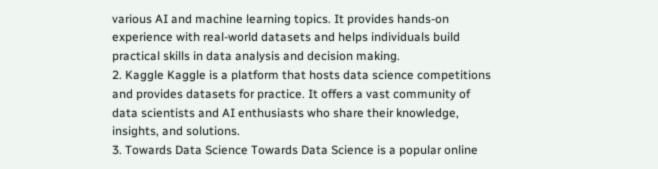various AI and machine learning topics. It provides hands-on experience with real-world datasets and helps individuals build practical skills in data analysis and decision making.
2. Kaggle Kaggle is a platform that hosts data science competitions and provides datasets for practice. It offers a vast community of data scientists and AI enthusiasts who share their knowledge, insights, and solutions.
3. Towards Data Science Towards Data Science is a popular online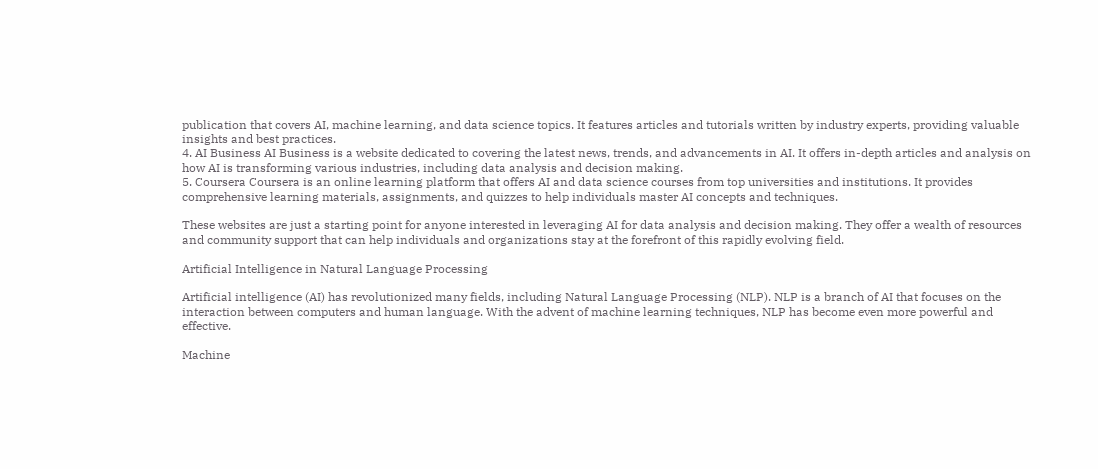publication that covers AI, machine learning, and data science topics. It features articles and tutorials written by industry experts, providing valuable insights and best practices.
4. AI Business AI Business is a website dedicated to covering the latest news, trends, and advancements in AI. It offers in-depth articles and analysis on how AI is transforming various industries, including data analysis and decision making.
5. Coursera Coursera is an online learning platform that offers AI and data science courses from top universities and institutions. It provides comprehensive learning materials, assignments, and quizzes to help individuals master AI concepts and techniques.

These websites are just a starting point for anyone interested in leveraging AI for data analysis and decision making. They offer a wealth of resources and community support that can help individuals and organizations stay at the forefront of this rapidly evolving field.

Artificial Intelligence in Natural Language Processing

Artificial intelligence (AI) has revolutionized many fields, including Natural Language Processing (NLP). NLP is a branch of AI that focuses on the interaction between computers and human language. With the advent of machine learning techniques, NLP has become even more powerful and effective.

Machine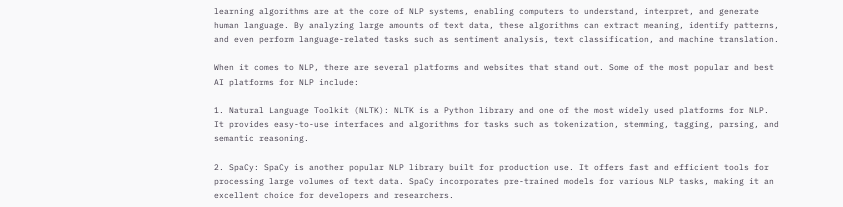learning algorithms are at the core of NLP systems, enabling computers to understand, interpret, and generate human language. By analyzing large amounts of text data, these algorithms can extract meaning, identify patterns, and even perform language-related tasks such as sentiment analysis, text classification, and machine translation.

When it comes to NLP, there are several platforms and websites that stand out. Some of the most popular and best AI platforms for NLP include:

1. Natural Language Toolkit (NLTK): NLTK is a Python library and one of the most widely used platforms for NLP. It provides easy-to-use interfaces and algorithms for tasks such as tokenization, stemming, tagging, parsing, and semantic reasoning.

2. SpaCy: SpaCy is another popular NLP library built for production use. It offers fast and efficient tools for processing large volumes of text data. SpaCy incorporates pre-trained models for various NLP tasks, making it an excellent choice for developers and researchers.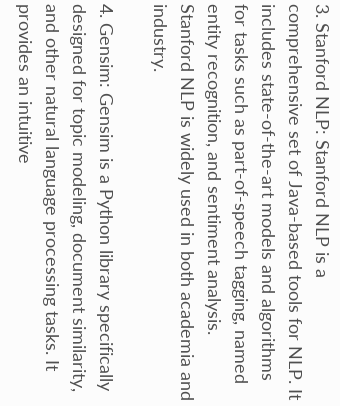3. Stanford NLP: Stanford NLP is a comprehensive set of Java-based tools for NLP. It includes state-of-the-art models and algorithms for tasks such as part-of-speech tagging, named entity recognition, and sentiment analysis. Stanford NLP is widely used in both academia and industry.

4. Gensim: Gensim is a Python library specifically designed for topic modeling, document similarity, and other natural language processing tasks. It provides an intuitive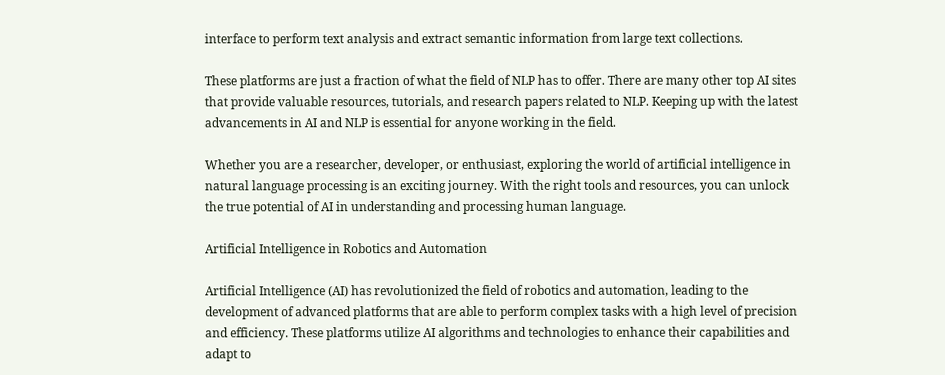interface to perform text analysis and extract semantic information from large text collections.

These platforms are just a fraction of what the field of NLP has to offer. There are many other top AI sites that provide valuable resources, tutorials, and research papers related to NLP. Keeping up with the latest advancements in AI and NLP is essential for anyone working in the field.

Whether you are a researcher, developer, or enthusiast, exploring the world of artificial intelligence in natural language processing is an exciting journey. With the right tools and resources, you can unlock the true potential of AI in understanding and processing human language.

Artificial Intelligence in Robotics and Automation

Artificial Intelligence (AI) has revolutionized the field of robotics and automation, leading to the development of advanced platforms that are able to perform complex tasks with a high level of precision and efficiency. These platforms utilize AI algorithms and technologies to enhance their capabilities and adapt to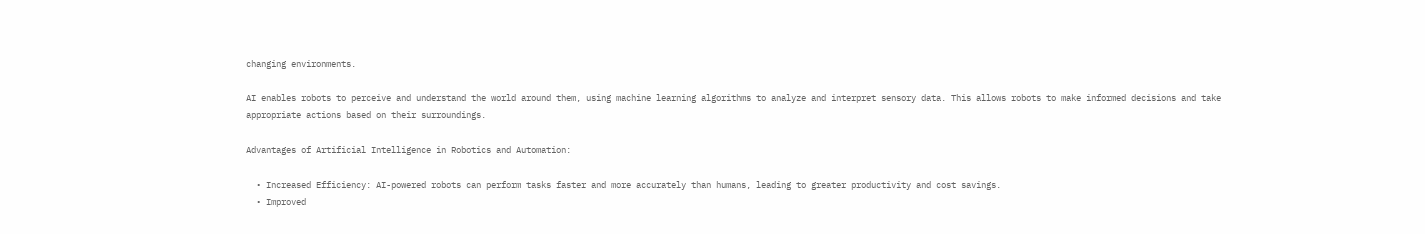changing environments.

AI enables robots to perceive and understand the world around them, using machine learning algorithms to analyze and interpret sensory data. This allows robots to make informed decisions and take appropriate actions based on their surroundings.

Advantages of Artificial Intelligence in Robotics and Automation:

  • Increased Efficiency: AI-powered robots can perform tasks faster and more accurately than humans, leading to greater productivity and cost savings.
  • Improved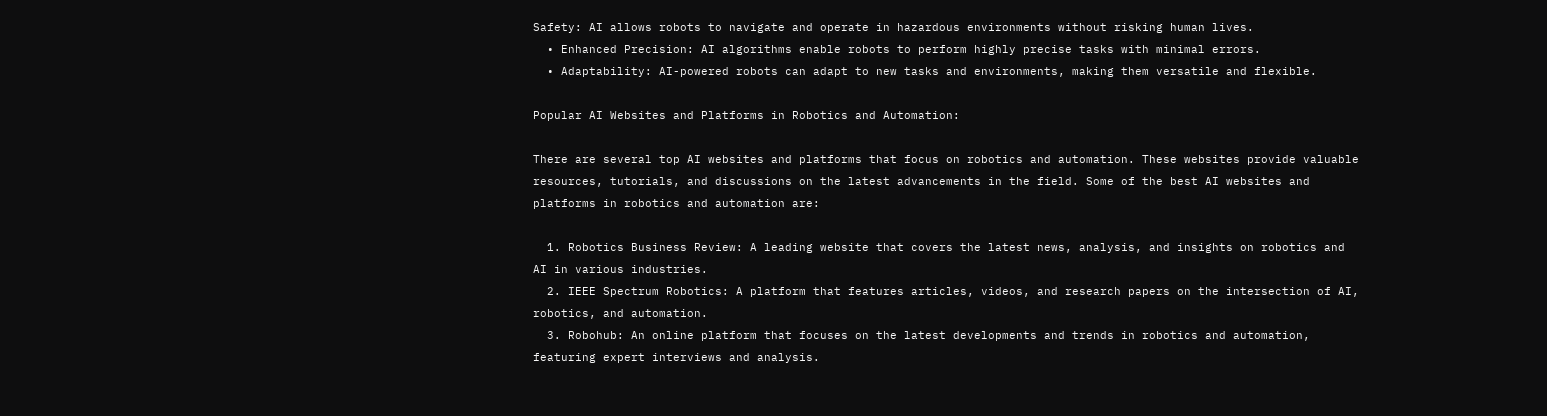Safety: AI allows robots to navigate and operate in hazardous environments without risking human lives.
  • Enhanced Precision: AI algorithms enable robots to perform highly precise tasks with minimal errors.
  • Adaptability: AI-powered robots can adapt to new tasks and environments, making them versatile and flexible.

Popular AI Websites and Platforms in Robotics and Automation:

There are several top AI websites and platforms that focus on robotics and automation. These websites provide valuable resources, tutorials, and discussions on the latest advancements in the field. Some of the best AI websites and platforms in robotics and automation are:

  1. Robotics Business Review: A leading website that covers the latest news, analysis, and insights on robotics and AI in various industries.
  2. IEEE Spectrum Robotics: A platform that features articles, videos, and research papers on the intersection of AI, robotics, and automation.
  3. Robohub: An online platform that focuses on the latest developments and trends in robotics and automation, featuring expert interviews and analysis.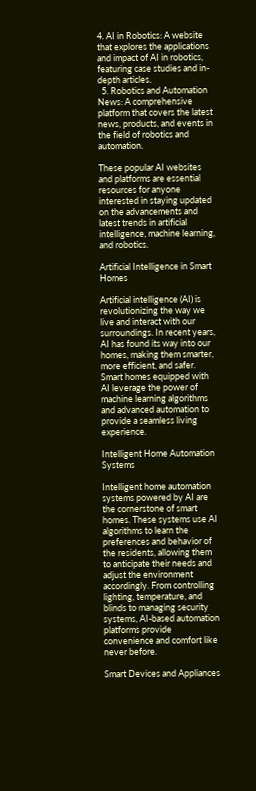4. AI in Robotics: A website that explores the applications and impact of AI in robotics, featuring case studies and in-depth articles.
  5. Robotics and Automation News: A comprehensive platform that covers the latest news, products, and events in the field of robotics and automation.

These popular AI websites and platforms are essential resources for anyone interested in staying updated on the advancements and latest trends in artificial intelligence, machine learning, and robotics.

Artificial Intelligence in Smart Homes

Artificial intelligence (AI) is revolutionizing the way we live and interact with our surroundings. In recent years, AI has found its way into our homes, making them smarter, more efficient, and safer. Smart homes equipped with AI leverage the power of machine learning algorithms and advanced automation to provide a seamless living experience.

Intelligent Home Automation Systems

Intelligent home automation systems powered by AI are the cornerstone of smart homes. These systems use AI algorithms to learn the preferences and behavior of the residents, allowing them to anticipate their needs and adjust the environment accordingly. From controlling lighting, temperature, and blinds to managing security systems, AI-based automation platforms provide convenience and comfort like never before.

Smart Devices and Appliances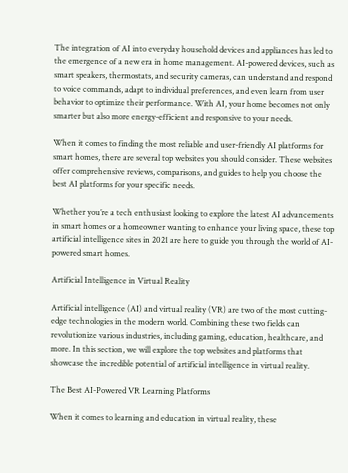The integration of AI into everyday household devices and appliances has led to the emergence of a new era in home management. AI-powered devices, such as smart speakers, thermostats, and security cameras, can understand and respond to voice commands, adapt to individual preferences, and even learn from user behavior to optimize their performance. With AI, your home becomes not only smarter but also more energy-efficient and responsive to your needs.

When it comes to finding the most reliable and user-friendly AI platforms for smart homes, there are several top websites you should consider. These websites offer comprehensive reviews, comparisons, and guides to help you choose the best AI platforms for your specific needs.

Whether you’re a tech enthusiast looking to explore the latest AI advancements in smart homes or a homeowner wanting to enhance your living space, these top artificial intelligence sites in 2021 are here to guide you through the world of AI-powered smart homes.

Artificial Intelligence in Virtual Reality

Artificial intelligence (AI) and virtual reality (VR) are two of the most cutting-edge technologies in the modern world. Combining these two fields can revolutionize various industries, including gaming, education, healthcare, and more. In this section, we will explore the top websites and platforms that showcase the incredible potential of artificial intelligence in virtual reality.

The Best AI-Powered VR Learning Platforms

When it comes to learning and education in virtual reality, these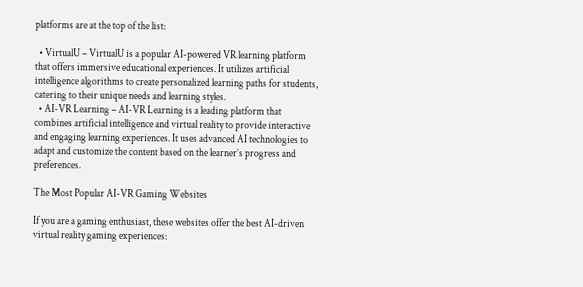platforms are at the top of the list:

  • VirtualU – VirtualU is a popular AI-powered VR learning platform that offers immersive educational experiences. It utilizes artificial intelligence algorithms to create personalized learning paths for students, catering to their unique needs and learning styles.
  • AI-VR Learning – AI-VR Learning is a leading platform that combines artificial intelligence and virtual reality to provide interactive and engaging learning experiences. It uses advanced AI technologies to adapt and customize the content based on the learner’s progress and preferences.

The Most Popular AI-VR Gaming Websites

If you are a gaming enthusiast, these websites offer the best AI-driven virtual reality gaming experiences: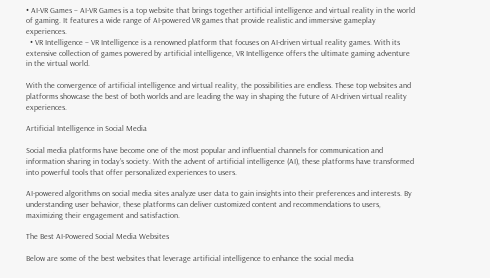• AI-VR Games – AI-VR Games is a top website that brings together artificial intelligence and virtual reality in the world of gaming. It features a wide range of AI-powered VR games that provide realistic and immersive gameplay experiences.
  • VR Intelligence – VR Intelligence is a renowned platform that focuses on AI-driven virtual reality games. With its extensive collection of games powered by artificial intelligence, VR Intelligence offers the ultimate gaming adventure in the virtual world.

With the convergence of artificial intelligence and virtual reality, the possibilities are endless. These top websites and platforms showcase the best of both worlds and are leading the way in shaping the future of AI-driven virtual reality experiences.

Artificial Intelligence in Social Media

Social media platforms have become one of the most popular and influential channels for communication and information sharing in today’s society. With the advent of artificial intelligence (AI), these platforms have transformed into powerful tools that offer personalized experiences to users.

AI-powered algorithms on social media sites analyze user data to gain insights into their preferences and interests. By understanding user behavior, these platforms can deliver customized content and recommendations to users, maximizing their engagement and satisfaction.

The Best AI-Powered Social Media Websites

Below are some of the best websites that leverage artificial intelligence to enhance the social media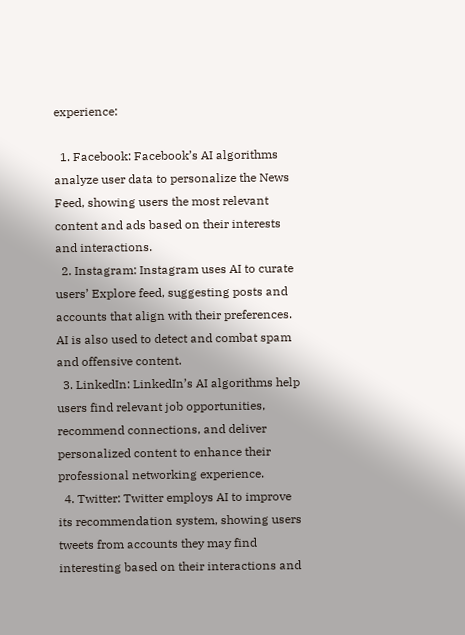experience:

  1. Facebook: Facebook’s AI algorithms analyze user data to personalize the News Feed, showing users the most relevant content and ads based on their interests and interactions.
  2. Instagram: Instagram uses AI to curate users’ Explore feed, suggesting posts and accounts that align with their preferences. AI is also used to detect and combat spam and offensive content.
  3. LinkedIn: LinkedIn’s AI algorithms help users find relevant job opportunities, recommend connections, and deliver personalized content to enhance their professional networking experience.
  4. Twitter: Twitter employs AI to improve its recommendation system, showing users tweets from accounts they may find interesting based on their interactions and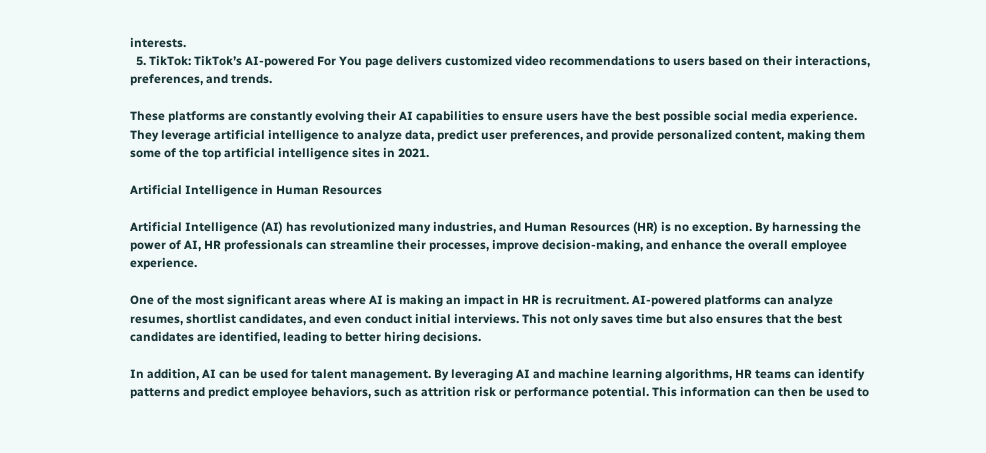interests.
  5. TikTok: TikTok’s AI-powered For You page delivers customized video recommendations to users based on their interactions, preferences, and trends.

These platforms are constantly evolving their AI capabilities to ensure users have the best possible social media experience. They leverage artificial intelligence to analyze data, predict user preferences, and provide personalized content, making them some of the top artificial intelligence sites in 2021.

Artificial Intelligence in Human Resources

Artificial Intelligence (AI) has revolutionized many industries, and Human Resources (HR) is no exception. By harnessing the power of AI, HR professionals can streamline their processes, improve decision-making, and enhance the overall employee experience.

One of the most significant areas where AI is making an impact in HR is recruitment. AI-powered platforms can analyze resumes, shortlist candidates, and even conduct initial interviews. This not only saves time but also ensures that the best candidates are identified, leading to better hiring decisions.

In addition, AI can be used for talent management. By leveraging AI and machine learning algorithms, HR teams can identify patterns and predict employee behaviors, such as attrition risk or performance potential. This information can then be used to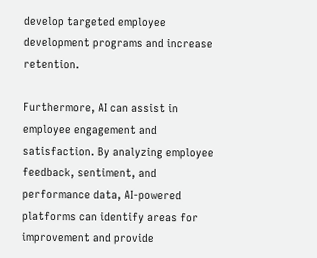develop targeted employee development programs and increase retention.

Furthermore, AI can assist in employee engagement and satisfaction. By analyzing employee feedback, sentiment, and performance data, AI-powered platforms can identify areas for improvement and provide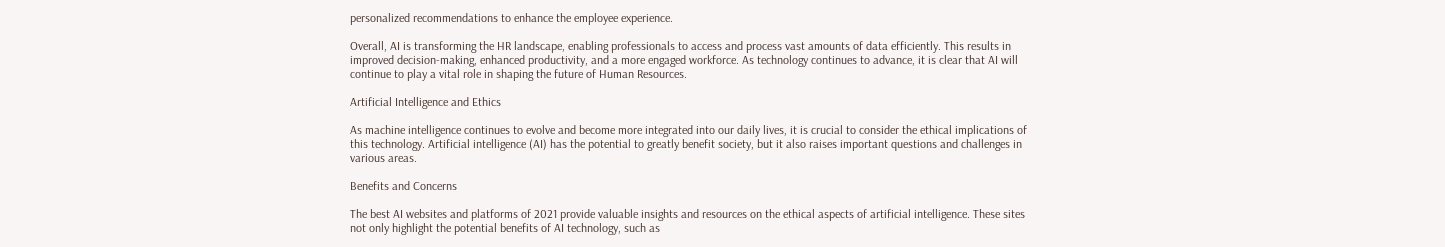personalized recommendations to enhance the employee experience.

Overall, AI is transforming the HR landscape, enabling professionals to access and process vast amounts of data efficiently. This results in improved decision-making, enhanced productivity, and a more engaged workforce. As technology continues to advance, it is clear that AI will continue to play a vital role in shaping the future of Human Resources.

Artificial Intelligence and Ethics

As machine intelligence continues to evolve and become more integrated into our daily lives, it is crucial to consider the ethical implications of this technology. Artificial intelligence (AI) has the potential to greatly benefit society, but it also raises important questions and challenges in various areas.

Benefits and Concerns

The best AI websites and platforms of 2021 provide valuable insights and resources on the ethical aspects of artificial intelligence. These sites not only highlight the potential benefits of AI technology, such as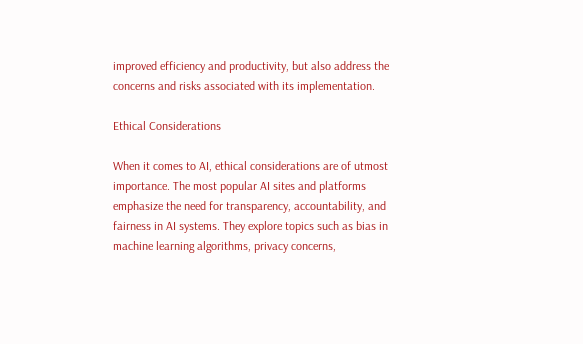improved efficiency and productivity, but also address the concerns and risks associated with its implementation.

Ethical Considerations

When it comes to AI, ethical considerations are of utmost importance. The most popular AI sites and platforms emphasize the need for transparency, accountability, and fairness in AI systems. They explore topics such as bias in machine learning algorithms, privacy concerns,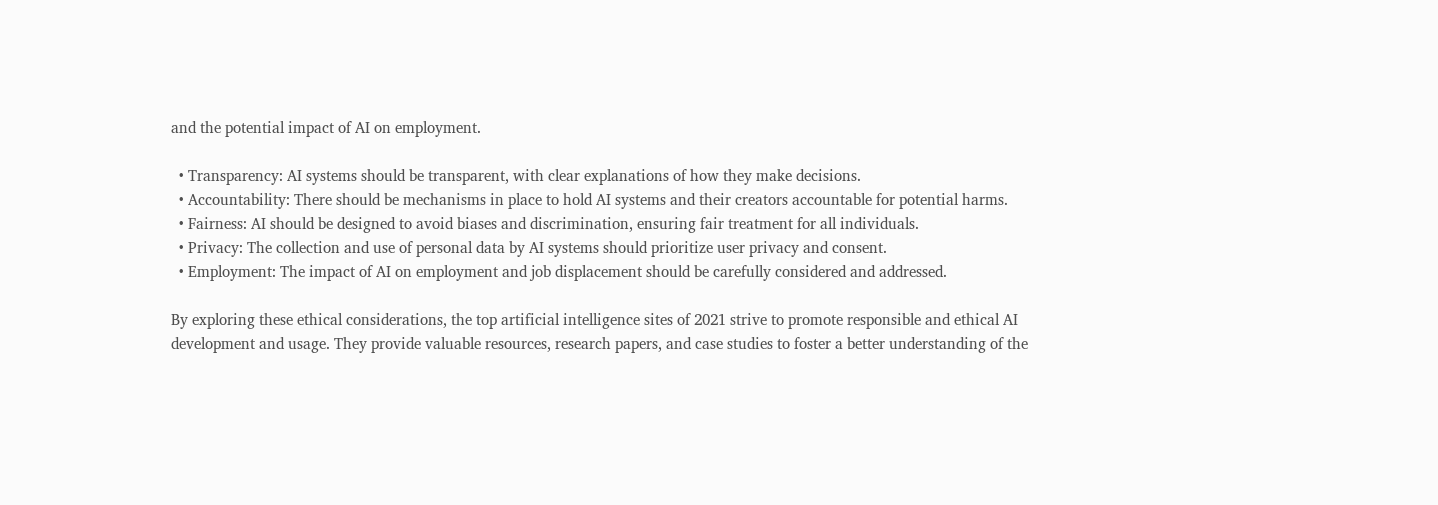and the potential impact of AI on employment.

  • Transparency: AI systems should be transparent, with clear explanations of how they make decisions.
  • Accountability: There should be mechanisms in place to hold AI systems and their creators accountable for potential harms.
  • Fairness: AI should be designed to avoid biases and discrimination, ensuring fair treatment for all individuals.
  • Privacy: The collection and use of personal data by AI systems should prioritize user privacy and consent.
  • Employment: The impact of AI on employment and job displacement should be carefully considered and addressed.

By exploring these ethical considerations, the top artificial intelligence sites of 2021 strive to promote responsible and ethical AI development and usage. They provide valuable resources, research papers, and case studies to foster a better understanding of the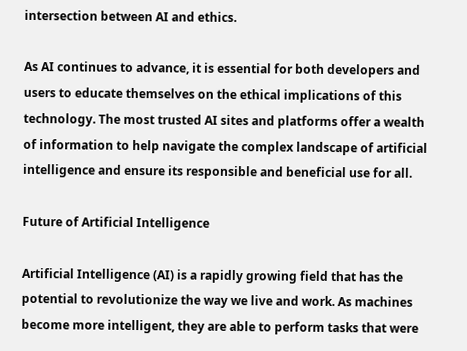intersection between AI and ethics.

As AI continues to advance, it is essential for both developers and users to educate themselves on the ethical implications of this technology. The most trusted AI sites and platforms offer a wealth of information to help navigate the complex landscape of artificial intelligence and ensure its responsible and beneficial use for all.

Future of Artificial Intelligence

Artificial Intelligence (AI) is a rapidly growing field that has the potential to revolutionize the way we live and work. As machines become more intelligent, they are able to perform tasks that were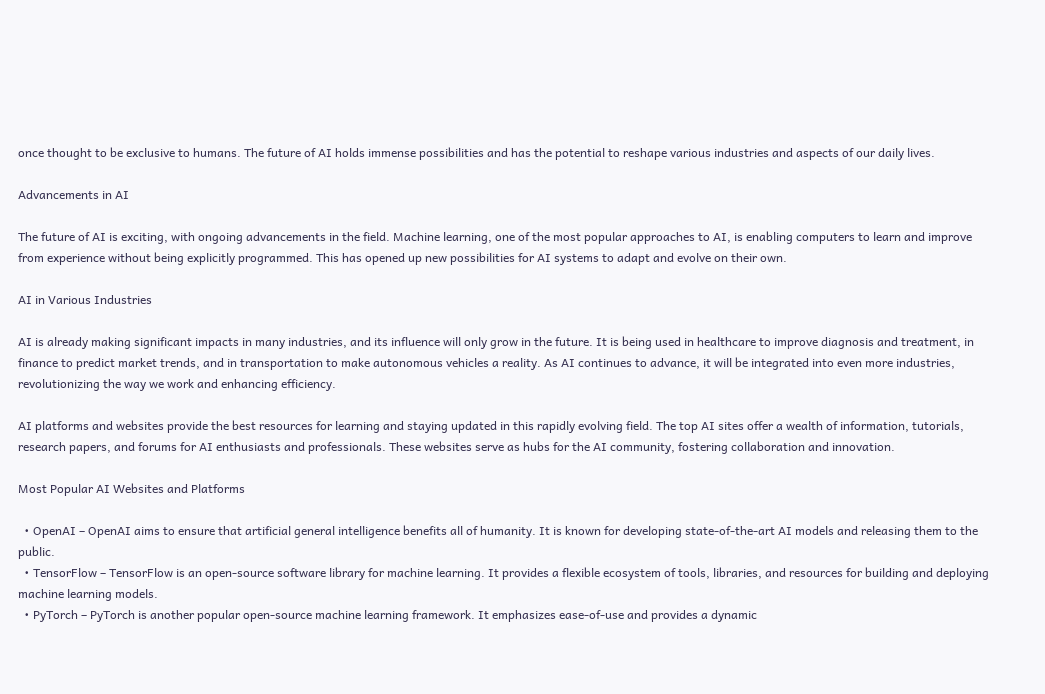once thought to be exclusive to humans. The future of AI holds immense possibilities and has the potential to reshape various industries and aspects of our daily lives.

Advancements in AI

The future of AI is exciting, with ongoing advancements in the field. Machine learning, one of the most popular approaches to AI, is enabling computers to learn and improve from experience without being explicitly programmed. This has opened up new possibilities for AI systems to adapt and evolve on their own.

AI in Various Industries

AI is already making significant impacts in many industries, and its influence will only grow in the future. It is being used in healthcare to improve diagnosis and treatment, in finance to predict market trends, and in transportation to make autonomous vehicles a reality. As AI continues to advance, it will be integrated into even more industries, revolutionizing the way we work and enhancing efficiency.

AI platforms and websites provide the best resources for learning and staying updated in this rapidly evolving field. The top AI sites offer a wealth of information, tutorials, research papers, and forums for AI enthusiasts and professionals. These websites serve as hubs for the AI community, fostering collaboration and innovation.

Most Popular AI Websites and Platforms

  • OpenAI – OpenAI aims to ensure that artificial general intelligence benefits all of humanity. It is known for developing state-of-the-art AI models and releasing them to the public.
  • TensorFlow – TensorFlow is an open-source software library for machine learning. It provides a flexible ecosystem of tools, libraries, and resources for building and deploying machine learning models.
  • PyTorch – PyTorch is another popular open-source machine learning framework. It emphasizes ease-of-use and provides a dynamic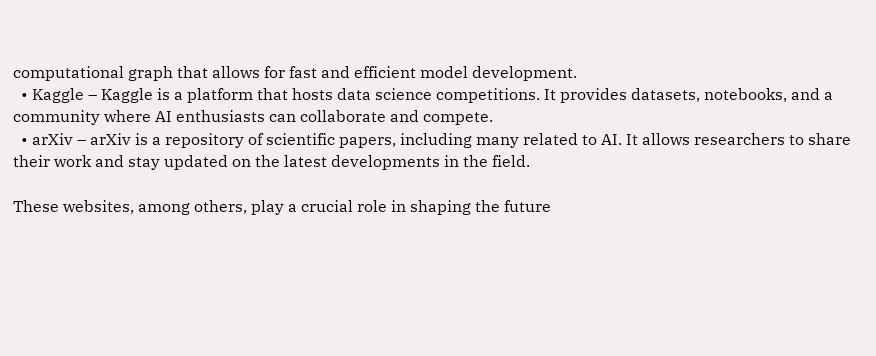computational graph that allows for fast and efficient model development.
  • Kaggle – Kaggle is a platform that hosts data science competitions. It provides datasets, notebooks, and a community where AI enthusiasts can collaborate and compete.
  • arXiv – arXiv is a repository of scientific papers, including many related to AI. It allows researchers to share their work and stay updated on the latest developments in the field.

These websites, among others, play a crucial role in shaping the future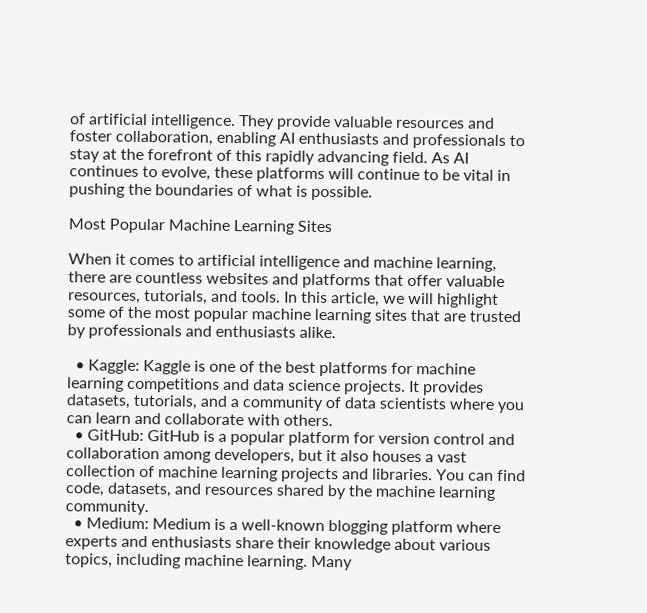of artificial intelligence. They provide valuable resources and foster collaboration, enabling AI enthusiasts and professionals to stay at the forefront of this rapidly advancing field. As AI continues to evolve, these platforms will continue to be vital in pushing the boundaries of what is possible.

Most Popular Machine Learning Sites

When it comes to artificial intelligence and machine learning, there are countless websites and platforms that offer valuable resources, tutorials, and tools. In this article, we will highlight some of the most popular machine learning sites that are trusted by professionals and enthusiasts alike.

  • Kaggle: Kaggle is one of the best platforms for machine learning competitions and data science projects. It provides datasets, tutorials, and a community of data scientists where you can learn and collaborate with others.
  • GitHub: GitHub is a popular platform for version control and collaboration among developers, but it also houses a vast collection of machine learning projects and libraries. You can find code, datasets, and resources shared by the machine learning community.
  • Medium: Medium is a well-known blogging platform where experts and enthusiasts share their knowledge about various topics, including machine learning. Many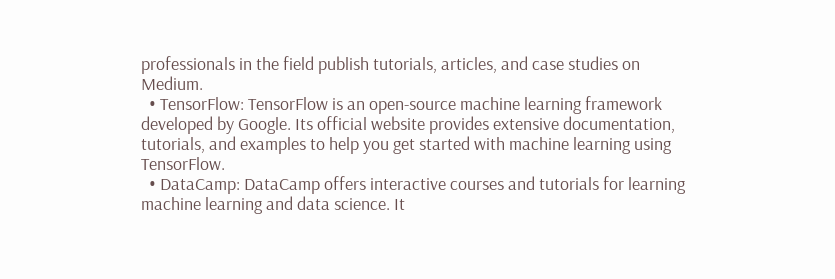professionals in the field publish tutorials, articles, and case studies on Medium.
  • TensorFlow: TensorFlow is an open-source machine learning framework developed by Google. Its official website provides extensive documentation, tutorials, and examples to help you get started with machine learning using TensorFlow.
  • DataCamp: DataCamp offers interactive courses and tutorials for learning machine learning and data science. It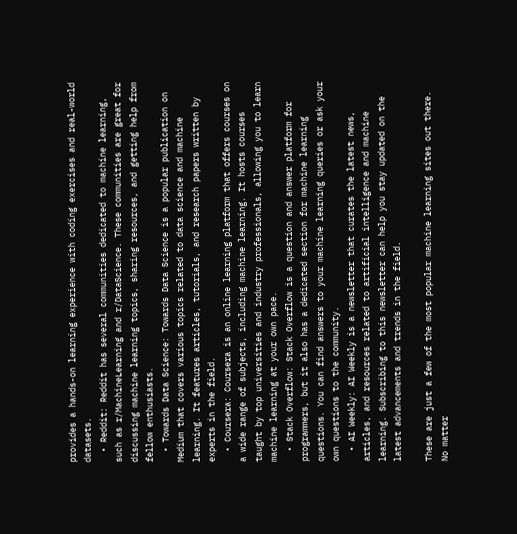provides a hands-on learning experience with coding exercises and real-world datasets.
  • Reddit: Reddit has several communities dedicated to machine learning, such as r/MachineLearning and r/DataScience. These communities are great for discussing machine learning topics, sharing resources, and getting help from fellow enthusiasts.
  • Towards Data Science: Towards Data Science is a popular publication on Medium that covers various topics related to data science and machine learning. It features articles, tutorials, and research papers written by experts in the field.
  • Coursera: Coursera is an online learning platform that offers courses on a wide range of subjects, including machine learning. It hosts courses taught by top universities and industry professionals, allowing you to learn machine learning at your own pace.
  • Stack Overflow: Stack Overflow is a question and answer platform for programmers, but it also has a dedicated section for machine learning questions. You can find answers to your machine learning queries or ask your own questions to the community.
  • AI Weekly: AI Weekly is a newsletter that curates the latest news, articles, and resources related to artificial intelligence and machine learning. Subscribing to this newsletter can help you stay updated on the latest advancements and trends in the field.

These are just a few of the most popular machine learning sites out there. No matter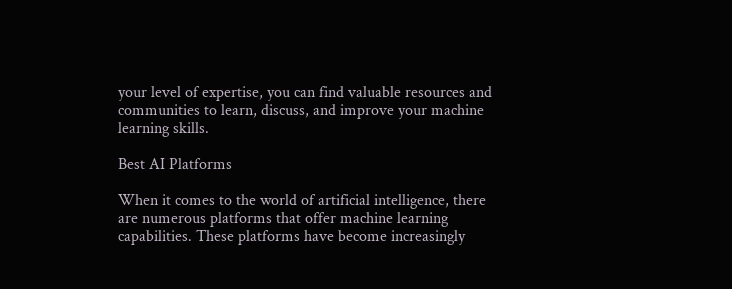your level of expertise, you can find valuable resources and communities to learn, discuss, and improve your machine learning skills.

Best AI Platforms

When it comes to the world of artificial intelligence, there are numerous platforms that offer machine learning capabilities. These platforms have become increasingly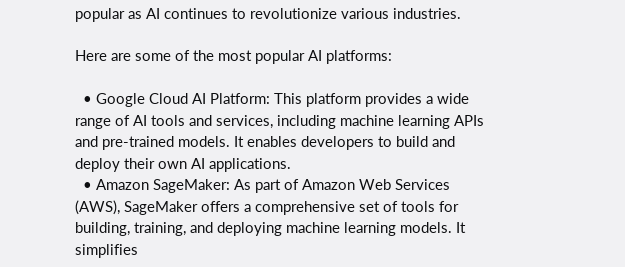popular as AI continues to revolutionize various industries.

Here are some of the most popular AI platforms:

  • Google Cloud AI Platform: This platform provides a wide range of AI tools and services, including machine learning APIs and pre-trained models. It enables developers to build and deploy their own AI applications.
  • Amazon SageMaker: As part of Amazon Web Services (AWS), SageMaker offers a comprehensive set of tools for building, training, and deploying machine learning models. It simplifies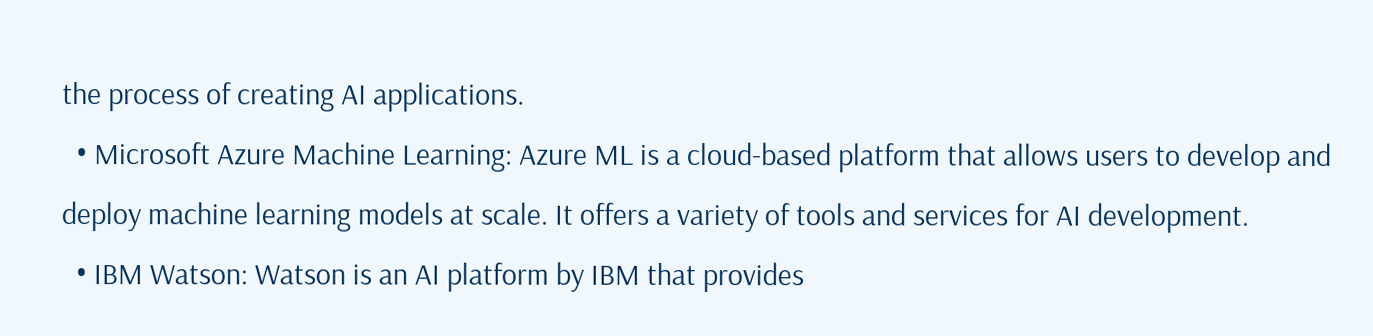the process of creating AI applications.
  • Microsoft Azure Machine Learning: Azure ML is a cloud-based platform that allows users to develop and deploy machine learning models at scale. It offers a variety of tools and services for AI development.
  • IBM Watson: Watson is an AI platform by IBM that provides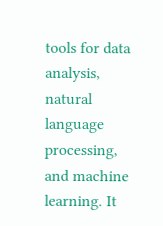tools for data analysis, natural language processing, and machine learning. It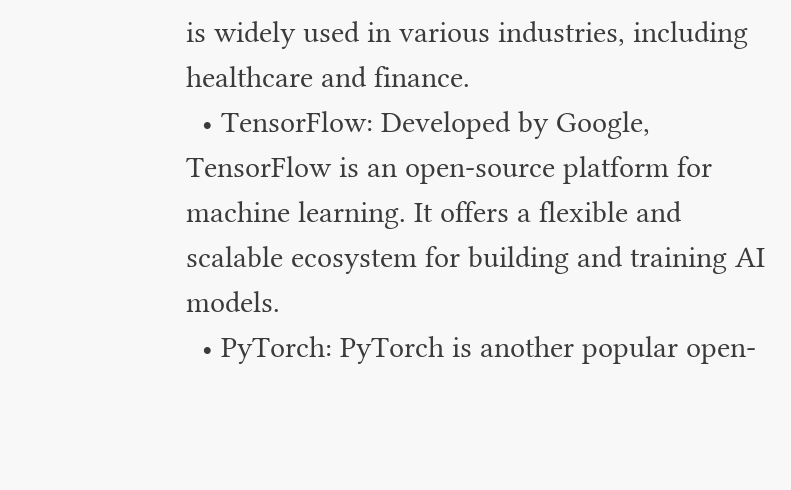is widely used in various industries, including healthcare and finance.
  • TensorFlow: Developed by Google, TensorFlow is an open-source platform for machine learning. It offers a flexible and scalable ecosystem for building and training AI models.
  • PyTorch: PyTorch is another popular open-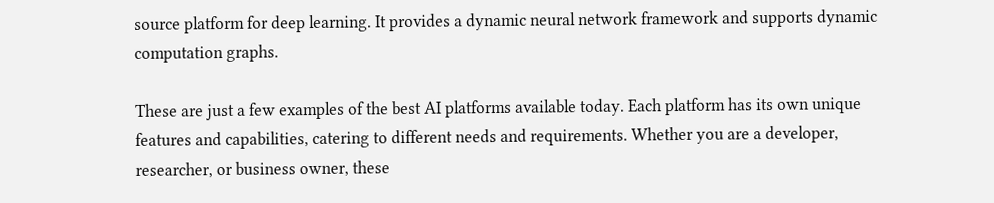source platform for deep learning. It provides a dynamic neural network framework and supports dynamic computation graphs.

These are just a few examples of the best AI platforms available today. Each platform has its own unique features and capabilities, catering to different needs and requirements. Whether you are a developer, researcher, or business owner, these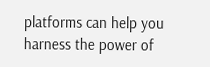platforms can help you harness the power of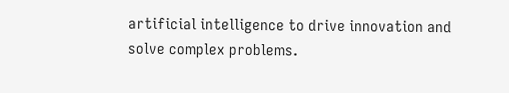artificial intelligence to drive innovation and solve complex problems.